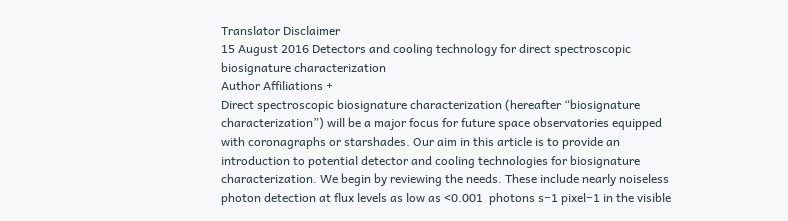Translator Disclaimer
15 August 2016 Detectors and cooling technology for direct spectroscopic biosignature characterization
Author Affiliations +
Direct spectroscopic biosignature characterization (hereafter “biosignature characterization”) will be a major focus for future space observatories equipped with coronagraphs or starshades. Our aim in this article is to provide an introduction to potential detector and cooling technologies for biosignature characterization. We begin by reviewing the needs. These include nearly noiseless photon detection at flux levels as low as <0.001  photons s−1 pixel−1 in the visible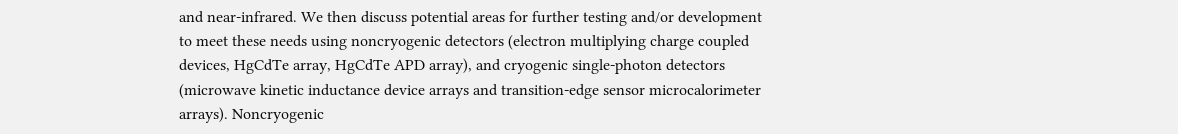and near-infrared. We then discuss potential areas for further testing and/or development to meet these needs using noncryogenic detectors (electron multiplying charge coupled devices, HgCdTe array, HgCdTe APD array), and cryogenic single-photon detectors (microwave kinetic inductance device arrays and transition-edge sensor microcalorimeter arrays). Noncryogenic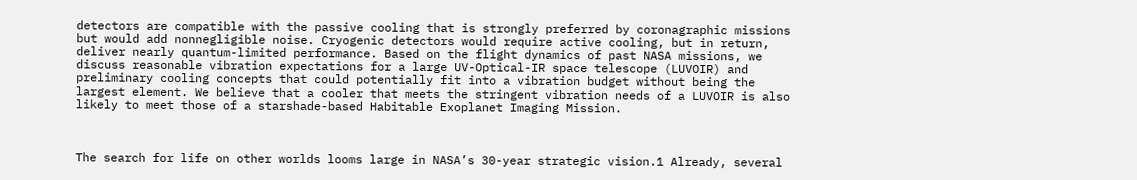detectors are compatible with the passive cooling that is strongly preferred by coronagraphic missions but would add nonnegligible noise. Cryogenic detectors would require active cooling, but in return, deliver nearly quantum-limited performance. Based on the flight dynamics of past NASA missions, we discuss reasonable vibration expectations for a large UV-Optical-IR space telescope (LUVOIR) and preliminary cooling concepts that could potentially fit into a vibration budget without being the largest element. We believe that a cooler that meets the stringent vibration needs of a LUVOIR is also likely to meet those of a starshade-based Habitable Exoplanet Imaging Mission.



The search for life on other worlds looms large in NASA’s 30-year strategic vision.1 Already, several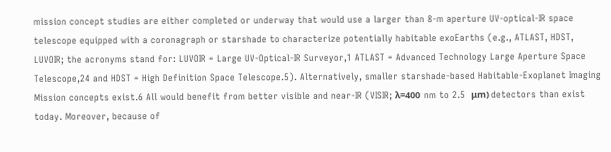mission concept studies are either completed or underway that would use a larger than 8-m aperture UV-optical-IR space telescope equipped with a coronagraph or starshade to characterize potentially habitable exoEarths (e.g., ATLAST, HDST, LUVOIR; the acronyms stand for: LUVOIR = Large UV-Optical-IR Surveyor,1 ATLAST = Advanced Technology Large Aperture Space Telescope,24 and HDST = High Definition Space Telescope.5). Alternatively, smaller starshade-based Habitable-Exoplanet Imaging Mission concepts exist.6 All would benefit from better visible and near-IR (VISIR; λ=400  nm to 2.5  μm) detectors than exist today. Moreover, because of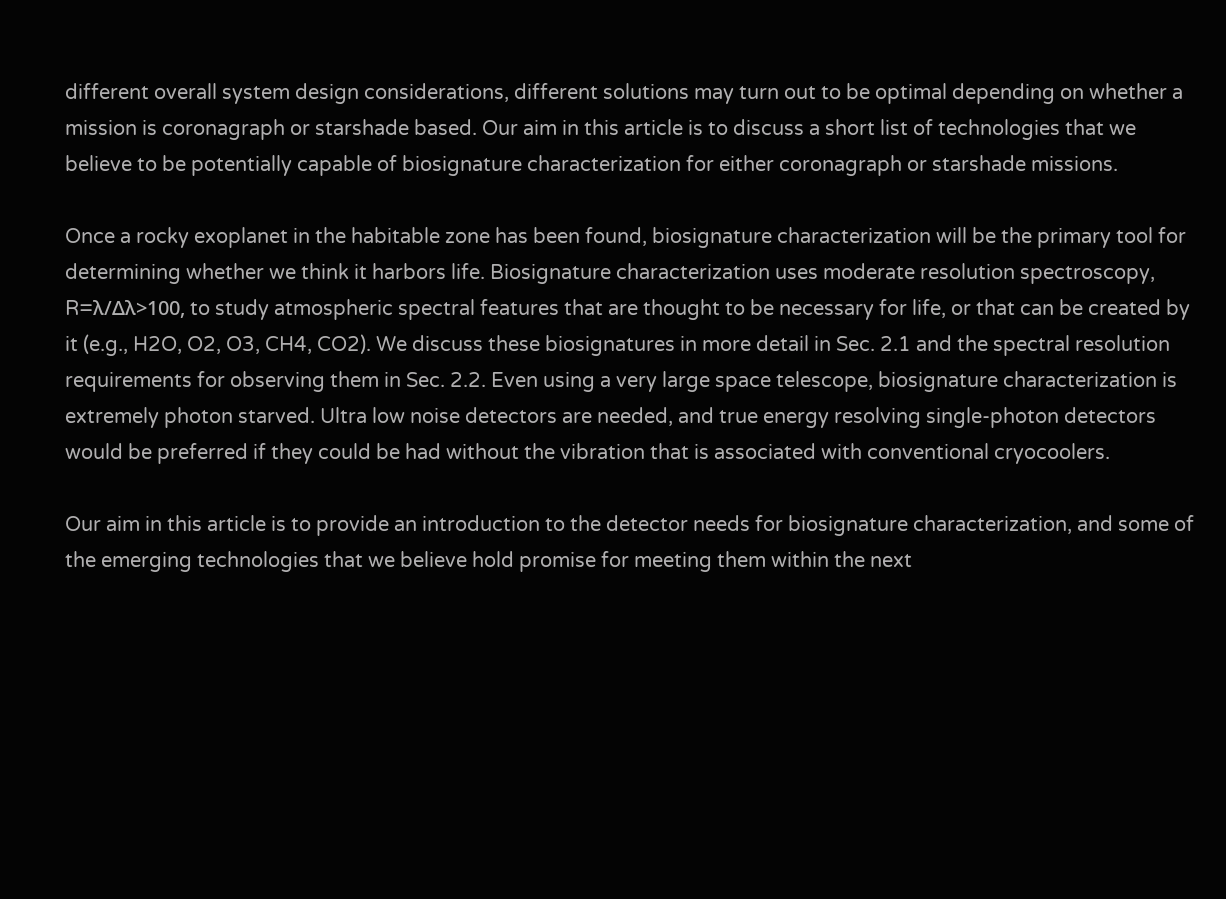different overall system design considerations, different solutions may turn out to be optimal depending on whether a mission is coronagraph or starshade based. Our aim in this article is to discuss a short list of technologies that we believe to be potentially capable of biosignature characterization for either coronagraph or starshade missions.

Once a rocky exoplanet in the habitable zone has been found, biosignature characterization will be the primary tool for determining whether we think it harbors life. Biosignature characterization uses moderate resolution spectroscopy, R=λ/Δλ>100, to study atmospheric spectral features that are thought to be necessary for life, or that can be created by it (e.g., H2O, O2, O3, CH4, CO2). We discuss these biosignatures in more detail in Sec. 2.1 and the spectral resolution requirements for observing them in Sec. 2.2. Even using a very large space telescope, biosignature characterization is extremely photon starved. Ultra low noise detectors are needed, and true energy resolving single-photon detectors would be preferred if they could be had without the vibration that is associated with conventional cryocoolers.

Our aim in this article is to provide an introduction to the detector needs for biosignature characterization, and some of the emerging technologies that we believe hold promise for meeting them within the next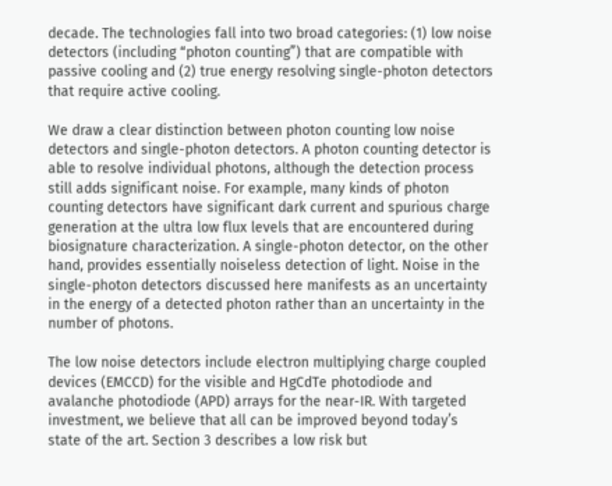decade. The technologies fall into two broad categories: (1) low noise detectors (including “photon counting”) that are compatible with passive cooling and (2) true energy resolving single-photon detectors that require active cooling.

We draw a clear distinction between photon counting low noise detectors and single-photon detectors. A photon counting detector is able to resolve individual photons, although the detection process still adds significant noise. For example, many kinds of photon counting detectors have significant dark current and spurious charge generation at the ultra low flux levels that are encountered during biosignature characterization. A single-photon detector, on the other hand, provides essentially noiseless detection of light. Noise in the single-photon detectors discussed here manifests as an uncertainty in the energy of a detected photon rather than an uncertainty in the number of photons.

The low noise detectors include electron multiplying charge coupled devices (EMCCD) for the visible and HgCdTe photodiode and avalanche photodiode (APD) arrays for the near-IR. With targeted investment, we believe that all can be improved beyond today’s state of the art. Section 3 describes a low risk but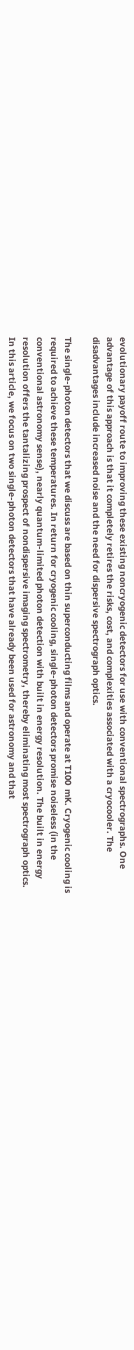evolutionary payoff route to improving these existing noncryogenic detectors for use with conventional spectrographs. One advantage of this approach is that it completely retires the risks, cost, and complexities associated with a cryocooler. The disadvantages include increased noise and the need for dispersive spectrograph optics.

The single-photon detectors that we discuss are based on thin superconducting films and operate at T100  mK. Cryogenic cooling is required to achieve these temperatures. In return for cryogenic cooling, single-photon detectors promise noiseless (in the conventional astronomy sense), nearly quantum-limited photon detection with built in energy resolution. The built in energy resolution offers the tantalizing prospect of nondispersive imaging spectrometry, thereby eliminating most spectrograph optics. In this article, we focus on two single-photon detectors that have already been used for astronomy and that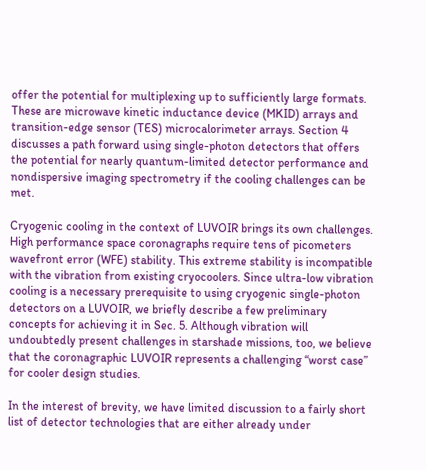offer the potential for multiplexing up to sufficiently large formats. These are microwave kinetic inductance device (MKID) arrays and transition-edge sensor (TES) microcalorimeter arrays. Section 4 discusses a path forward using single-photon detectors that offers the potential for nearly quantum-limited detector performance and nondispersive imaging spectrometry if the cooling challenges can be met.

Cryogenic cooling in the context of LUVOIR brings its own challenges. High performance space coronagraphs require tens of picometers wavefront error (WFE) stability. This extreme stability is incompatible with the vibration from existing cryocoolers. Since ultra-low vibration cooling is a necessary prerequisite to using cryogenic single-photon detectors on a LUVOIR, we briefly describe a few preliminary concepts for achieving it in Sec. 5. Although vibration will undoubtedly present challenges in starshade missions, too, we believe that the coronagraphic LUVOIR represents a challenging “worst case” for cooler design studies.

In the interest of brevity, we have limited discussion to a fairly short list of detector technologies that are either already under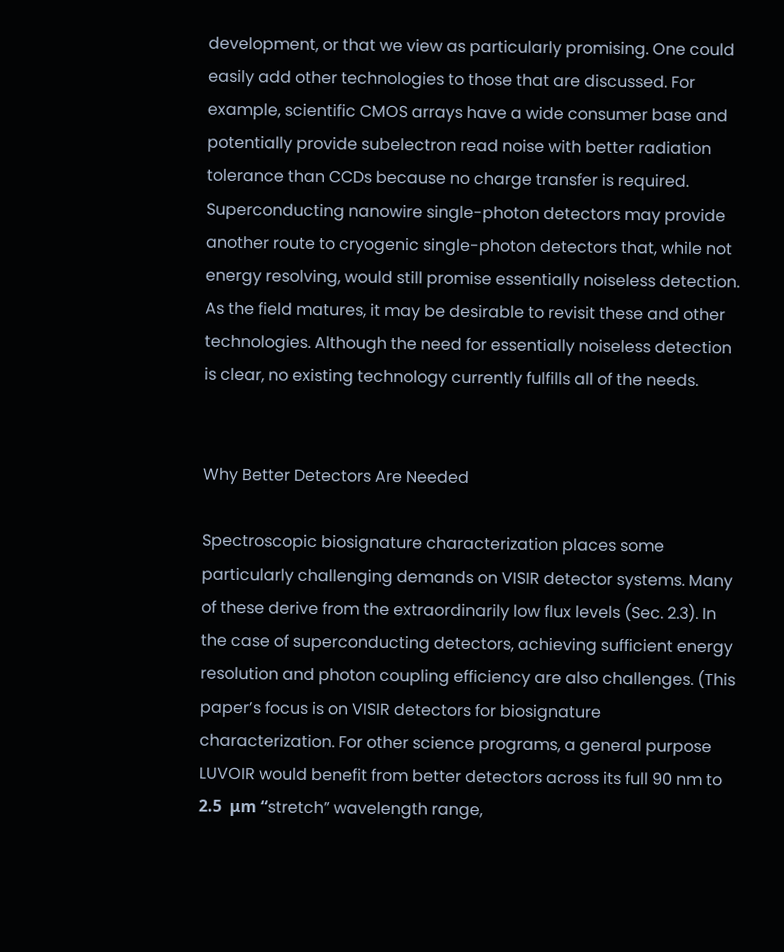development, or that we view as particularly promising. One could easily add other technologies to those that are discussed. For example, scientific CMOS arrays have a wide consumer base and potentially provide subelectron read noise with better radiation tolerance than CCDs because no charge transfer is required. Superconducting nanowire single-photon detectors may provide another route to cryogenic single-photon detectors that, while not energy resolving, would still promise essentially noiseless detection. As the field matures, it may be desirable to revisit these and other technologies. Although the need for essentially noiseless detection is clear, no existing technology currently fulfills all of the needs.


Why Better Detectors Are Needed

Spectroscopic biosignature characterization places some particularly challenging demands on VISIR detector systems. Many of these derive from the extraordinarily low flux levels (Sec. 2.3). In the case of superconducting detectors, achieving sufficient energy resolution and photon coupling efficiency are also challenges. (This paper’s focus is on VISIR detectors for biosignature characterization. For other science programs, a general purpose LUVOIR would benefit from better detectors across its full 90 nm to 2.5  μm “stretch” wavelength range,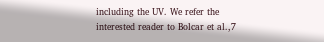including the UV. We refer the interested reader to Bolcar et al.,7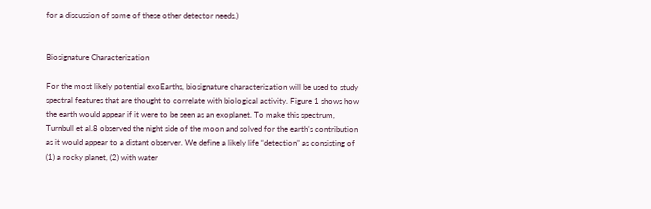for a discussion of some of these other detector needs.)


Biosignature Characterization

For the most likely potential exoEarths, biosignature characterization will be used to study spectral features that are thought to correlate with biological activity. Figure 1 shows how the earth would appear if it were to be seen as an exoplanet. To make this spectrum, Turnbull et al.8 observed the night side of the moon and solved for the earth’s contribution as it would appear to a distant observer. We define a likely life “detection” as consisting of (1) a rocky planet, (2) with water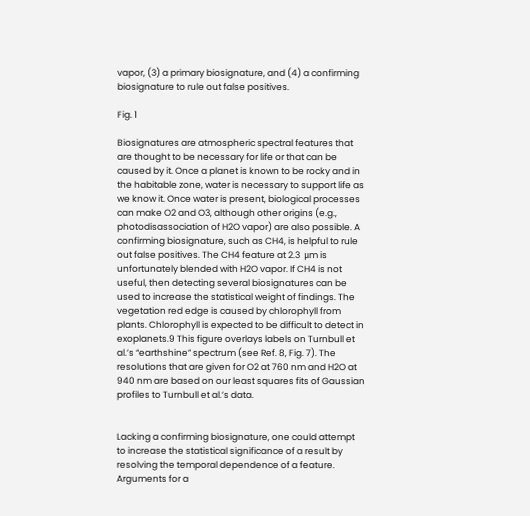vapor, (3) a primary biosignature, and (4) a confirming biosignature to rule out false positives.

Fig. 1

Biosignatures are atmospheric spectral features that are thought to be necessary for life or that can be caused by it. Once a planet is known to be rocky and in the habitable zone, water is necessary to support life as we know it. Once water is present, biological processes can make O2 and O3, although other origins (e.g., photodisassociation of H2O vapor) are also possible. A confirming biosignature, such as CH4, is helpful to rule out false positives. The CH4 feature at 2.3  μm is unfortunately blended with H2O vapor. If CH4 is not useful, then detecting several biosignatures can be used to increase the statistical weight of findings. The vegetation red edge is caused by chlorophyll from plants. Chlorophyll is expected to be difficult to detect in exoplanets.9 This figure overlays labels on Turnbull et al.’s “earthshine” spectrum (see Ref. 8, Fig. 7). The resolutions that are given for O2 at 760 nm and H2O at 940 nm are based on our least squares fits of Gaussian profiles to Turnbull et al.’s data.


Lacking a confirming biosignature, one could attempt to increase the statistical significance of a result by resolving the temporal dependence of a feature. Arguments for a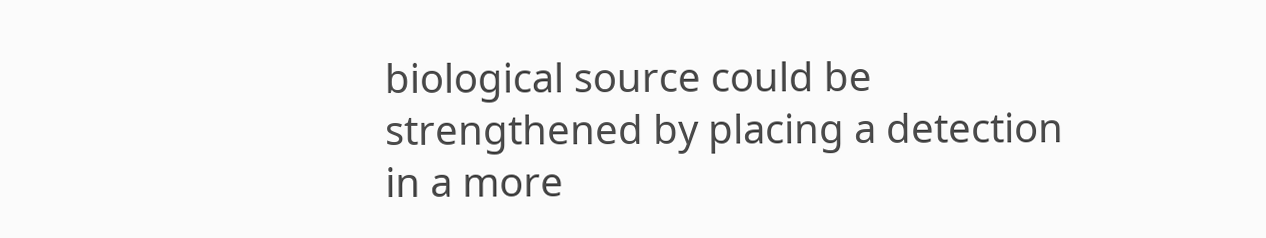biological source could be strengthened by placing a detection in a more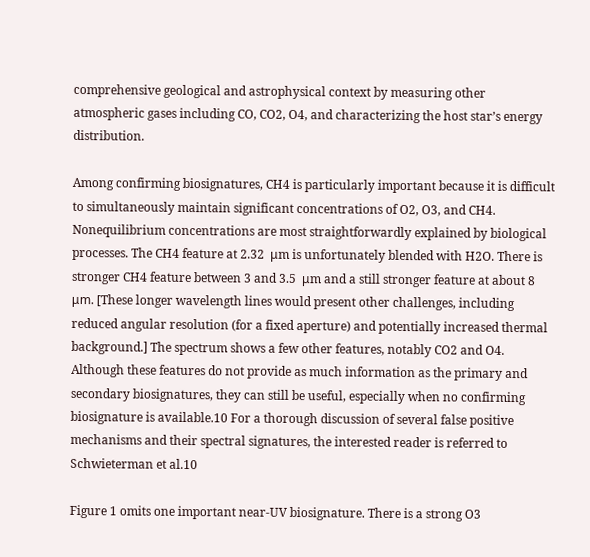comprehensive geological and astrophysical context by measuring other atmospheric gases including CO, CO2, O4, and characterizing the host star’s energy distribution.

Among confirming biosignatures, CH4 is particularly important because it is difficult to simultaneously maintain significant concentrations of O2, O3, and CH4. Nonequilibrium concentrations are most straightforwardly explained by biological processes. The CH4 feature at 2.32  μm is unfortunately blended with H2O. There is stronger CH4 feature between 3 and 3.5  μm and a still stronger feature at about 8  μm. [These longer wavelength lines would present other challenges, including reduced angular resolution (for a fixed aperture) and potentially increased thermal background.] The spectrum shows a few other features, notably CO2 and O4. Although these features do not provide as much information as the primary and secondary biosignatures, they can still be useful, especially when no confirming biosignature is available.10 For a thorough discussion of several false positive mechanisms and their spectral signatures, the interested reader is referred to Schwieterman et al.10

Figure 1 omits one important near-UV biosignature. There is a strong O3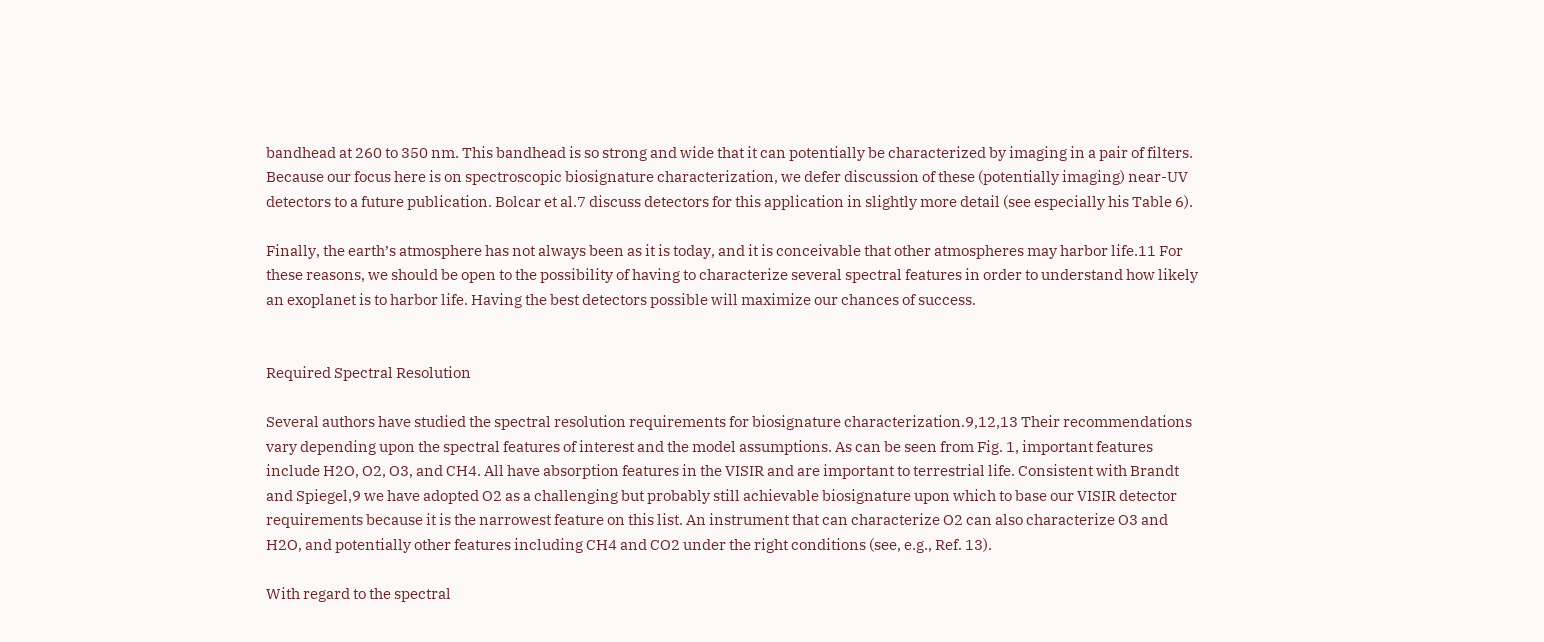bandhead at 260 to 350 nm. This bandhead is so strong and wide that it can potentially be characterized by imaging in a pair of filters. Because our focus here is on spectroscopic biosignature characterization, we defer discussion of these (potentially imaging) near-UV detectors to a future publication. Bolcar et al.7 discuss detectors for this application in slightly more detail (see especially his Table 6).

Finally, the earth’s atmosphere has not always been as it is today, and it is conceivable that other atmospheres may harbor life.11 For these reasons, we should be open to the possibility of having to characterize several spectral features in order to understand how likely an exoplanet is to harbor life. Having the best detectors possible will maximize our chances of success.


Required Spectral Resolution

Several authors have studied the spectral resolution requirements for biosignature characterization.9,12,13 Their recommendations vary depending upon the spectral features of interest and the model assumptions. As can be seen from Fig. 1, important features include H2O, O2, O3, and CH4. All have absorption features in the VISIR and are important to terrestrial life. Consistent with Brandt and Spiegel,9 we have adopted O2 as a challenging but probably still achievable biosignature upon which to base our VISIR detector requirements because it is the narrowest feature on this list. An instrument that can characterize O2 can also characterize O3 and H2O, and potentially other features including CH4 and CO2 under the right conditions (see, e.g., Ref. 13).

With regard to the spectral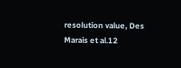resolution value, Des Marais et al.12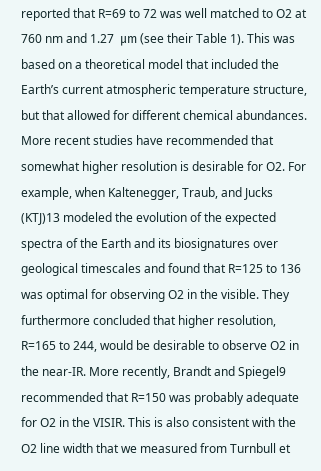reported that R=69 to 72 was well matched to O2 at 760 nm and 1.27  μm (see their Table 1). This was based on a theoretical model that included the Earth’s current atmospheric temperature structure, but that allowed for different chemical abundances. More recent studies have recommended that somewhat higher resolution is desirable for O2. For example, when Kaltenegger, Traub, and Jucks (KTJ)13 modeled the evolution of the expected spectra of the Earth and its biosignatures over geological timescales and found that R=125 to 136 was optimal for observing O2 in the visible. They furthermore concluded that higher resolution, R=165 to 244, would be desirable to observe O2 in the near-IR. More recently, Brandt and Spiegel9 recommended that R=150 was probably adequate for O2 in the VISIR. This is also consistent with the O2 line width that we measured from Turnbull et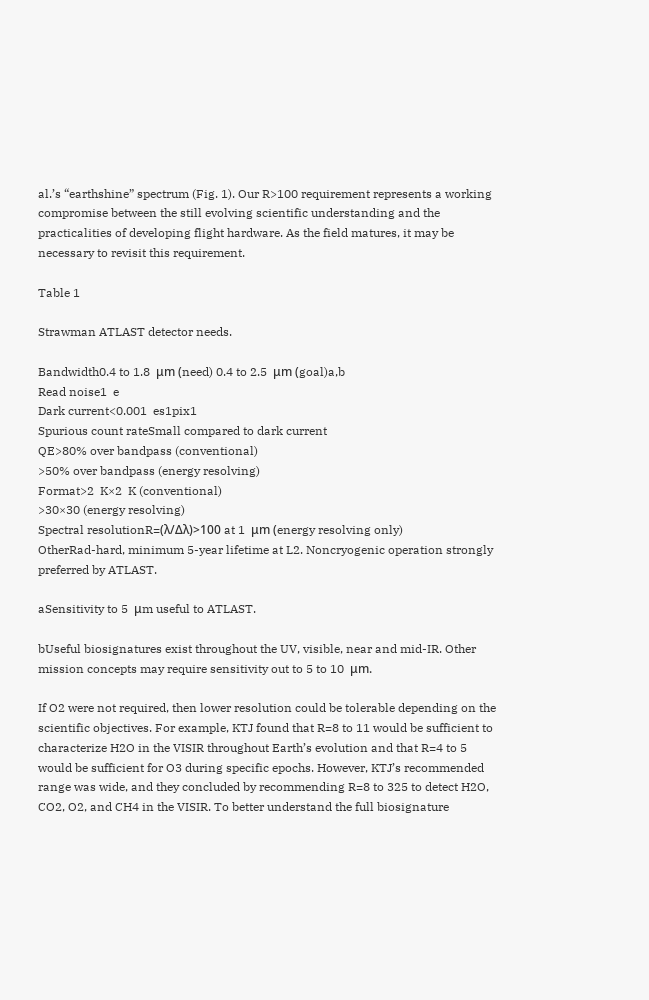al.’s “earthshine” spectrum (Fig. 1). Our R>100 requirement represents a working compromise between the still evolving scientific understanding and the practicalities of developing flight hardware. As the field matures, it may be necessary to revisit this requirement.

Table 1

Strawman ATLAST detector needs.

Bandwidth0.4 to 1.8  μm (need) 0.4 to 2.5  μm (goal)a,b
Read noise1  e
Dark current<0.001  es1pix1
Spurious count rateSmall compared to dark current
QE>80% over bandpass (conventional)
>50% over bandpass (energy resolving)
Format>2  K×2  K (conventional)
>30×30 (energy resolving)
Spectral resolutionR=(λ/Δλ)>100 at 1  μm (energy resolving only)
OtherRad-hard, minimum 5-year lifetime at L2. Noncryogenic operation strongly preferred by ATLAST.

aSensitivity to 5  μm useful to ATLAST.

bUseful biosignatures exist throughout the UV, visible, near and mid-IR. Other mission concepts may require sensitivity out to 5 to 10  μm.

If O2 were not required, then lower resolution could be tolerable depending on the scientific objectives. For example, KTJ found that R=8 to 11 would be sufficient to characterize H2O in the VISIR throughout Earth’s evolution and that R=4 to 5 would be sufficient for O3 during specific epochs. However, KTJ’s recommended range was wide, and they concluded by recommending R=8 to 325 to detect H2O, CO2, O2, and CH4 in the VISIR. To better understand the full biosignature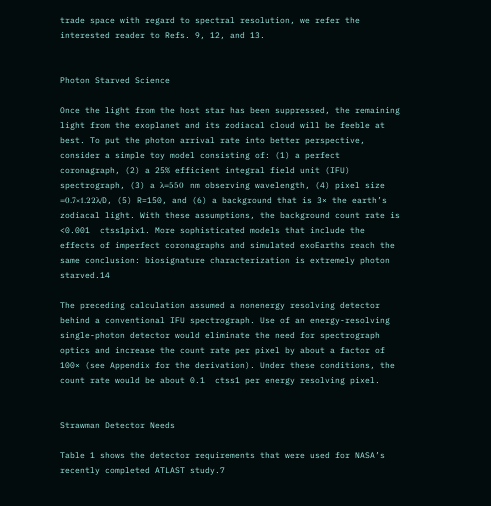trade space with regard to spectral resolution, we refer the interested reader to Refs. 9, 12, and 13.


Photon Starved Science

Once the light from the host star has been suppressed, the remaining light from the exoplanet and its zodiacal cloud will be feeble at best. To put the photon arrival rate into better perspective, consider a simple toy model consisting of: (1) a perfect coronagraph, (2) a 25% efficient integral field unit (IFU) spectrograph, (3) a λ=550  nm observing wavelength, (4) pixel size =0.7×1.22λ/D, (5) R=150, and (6) a background that is 3× the earth’s zodiacal light. With these assumptions, the background count rate is <0.001  ctss1pix1. More sophisticated models that include the effects of imperfect coronagraphs and simulated exoEarths reach the same conclusion: biosignature characterization is extremely photon starved.14

The preceding calculation assumed a nonenergy resolving detector behind a conventional IFU spectrograph. Use of an energy-resolving single-photon detector would eliminate the need for spectrograph optics and increase the count rate per pixel by about a factor of 100× (see Appendix for the derivation). Under these conditions, the count rate would be about 0.1  ctss1 per energy resolving pixel.


Strawman Detector Needs

Table 1 shows the detector requirements that were used for NASA’s recently completed ATLAST study.7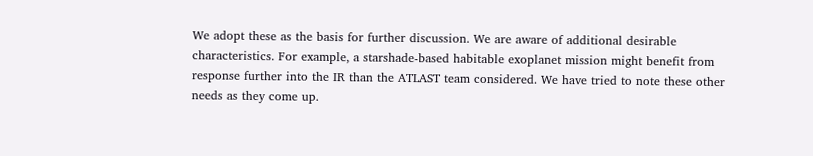We adopt these as the basis for further discussion. We are aware of additional desirable characteristics. For example, a starshade-based habitable exoplanet mission might benefit from response further into the IR than the ATLAST team considered. We have tried to note these other needs as they come up.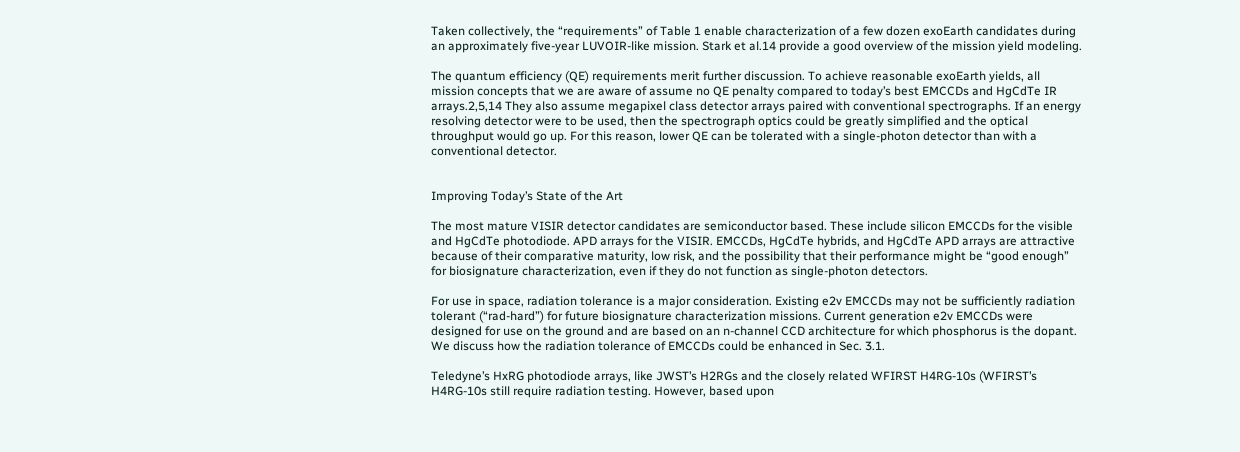Taken collectively, the “requirements” of Table 1 enable characterization of a few dozen exoEarth candidates during an approximately five-year LUVOIR-like mission. Stark et al.14 provide a good overview of the mission yield modeling.

The quantum efficiency (QE) requirements merit further discussion. To achieve reasonable exoEarth yields, all mission concepts that we are aware of assume no QE penalty compared to today’s best EMCCDs and HgCdTe IR arrays.2,5,14 They also assume megapixel class detector arrays paired with conventional spectrographs. If an energy resolving detector were to be used, then the spectrograph optics could be greatly simplified and the optical throughput would go up. For this reason, lower QE can be tolerated with a single-photon detector than with a conventional detector.


Improving Today’s State of the Art

The most mature VISIR detector candidates are semiconductor based. These include silicon EMCCDs for the visible and HgCdTe photodiode. APD arrays for the VISIR. EMCCDs, HgCdTe hybrids, and HgCdTe APD arrays are attractive because of their comparative maturity, low risk, and the possibility that their performance might be “good enough” for biosignature characterization, even if they do not function as single-photon detectors.

For use in space, radiation tolerance is a major consideration. Existing e2v EMCCDs may not be sufficiently radiation tolerant (“rad-hard”) for future biosignature characterization missions. Current generation e2v EMCCDs were designed for use on the ground and are based on an n-channel CCD architecture for which phosphorus is the dopant. We discuss how the radiation tolerance of EMCCDs could be enhanced in Sec. 3.1.

Teledyne’s HxRG photodiode arrays, like JWST’s H2RGs and the closely related WFIRST H4RG-10s (WFIRST’s H4RG-10s still require radiation testing. However, based upon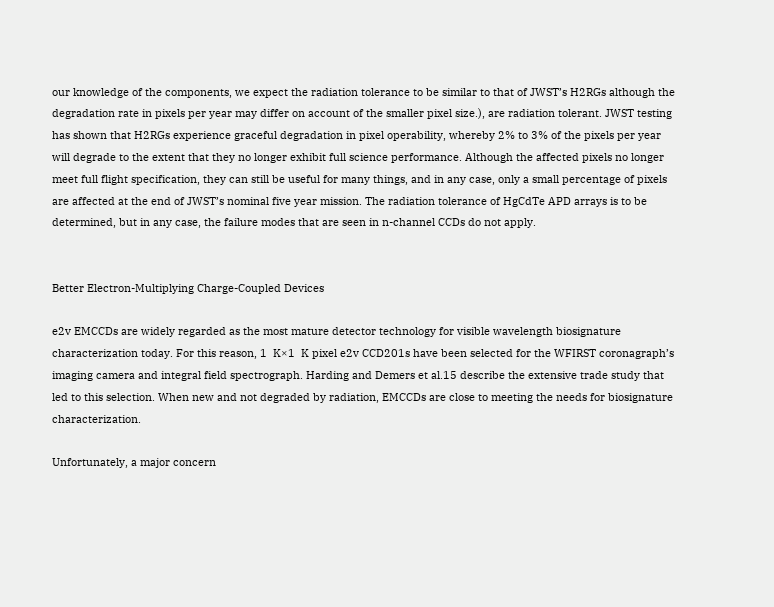our knowledge of the components, we expect the radiation tolerance to be similar to that of JWST’s H2RGs although the degradation rate in pixels per year may differ on account of the smaller pixel size.), are radiation tolerant. JWST testing has shown that H2RGs experience graceful degradation in pixel operability, whereby 2% to 3% of the pixels per year will degrade to the extent that they no longer exhibit full science performance. Although the affected pixels no longer meet full flight specification, they can still be useful for many things, and in any case, only a small percentage of pixels are affected at the end of JWST’s nominal five year mission. The radiation tolerance of HgCdTe APD arrays is to be determined, but in any case, the failure modes that are seen in n-channel CCDs do not apply.


Better Electron-Multiplying Charge-Coupled Devices

e2v EMCCDs are widely regarded as the most mature detector technology for visible wavelength biosignature characterization today. For this reason, 1  K×1  K pixel e2v CCD201s have been selected for the WFIRST coronagraph’s imaging camera and integral field spectrograph. Harding and Demers et al.15 describe the extensive trade study that led to this selection. When new and not degraded by radiation, EMCCDs are close to meeting the needs for biosignature characterization.

Unfortunately, a major concern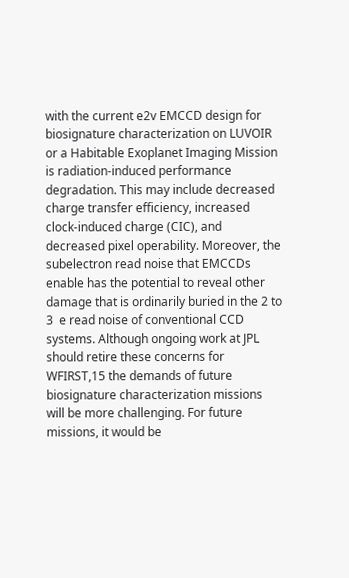with the current e2v EMCCD design for biosignature characterization on LUVOIR or a Habitable Exoplanet Imaging Mission is radiation-induced performance degradation. This may include decreased charge transfer efficiency, increased clock-induced charge (CIC), and decreased pixel operability. Moreover, the subelectron read noise that EMCCDs enable has the potential to reveal other damage that is ordinarily buried in the 2 to 3  e read noise of conventional CCD systems. Although ongoing work at JPL should retire these concerns for WFIRST,15 the demands of future biosignature characterization missions will be more challenging. For future missions, it would be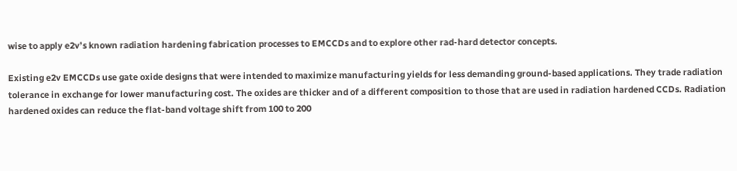wise to apply e2v’s known radiation hardening fabrication processes to EMCCDs and to explore other rad-hard detector concepts.

Existing e2v EMCCDs use gate oxide designs that were intended to maximize manufacturing yields for less demanding ground-based applications. They trade radiation tolerance in exchange for lower manufacturing cost. The oxides are thicker and of a different composition to those that are used in radiation hardened CCDs. Radiation hardened oxides can reduce the flat-band voltage shift from 100 to 200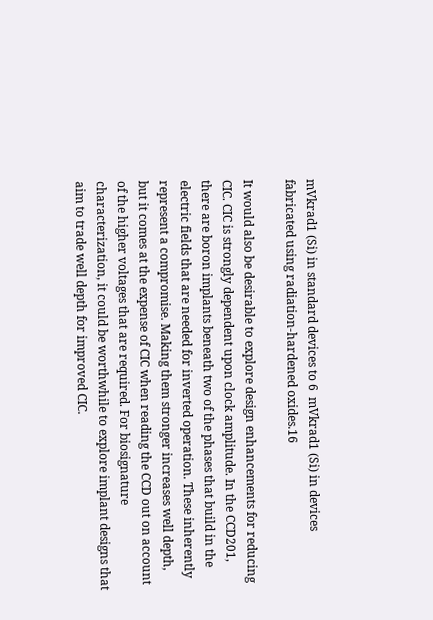mVkrad1 (Si) in standard devices to 6  mVkrad1 (Si) in devices fabricated using radiation-hardened oxides.16

It would also be desirable to explore design enhancements for reducing CIC. CIC is strongly dependent upon clock amplitude. In the CCD201, there are boron implants beneath two of the phases that build in the electric fields that are needed for inverted operation. These inherently represent a compromise. Making them stronger increases well depth, but it comes at the expense of CIC when reading the CCD out on account of the higher voltages that are required. For biosignature characterization, it could be worthwhile to explore implant designs that aim to trade well depth for improved CIC.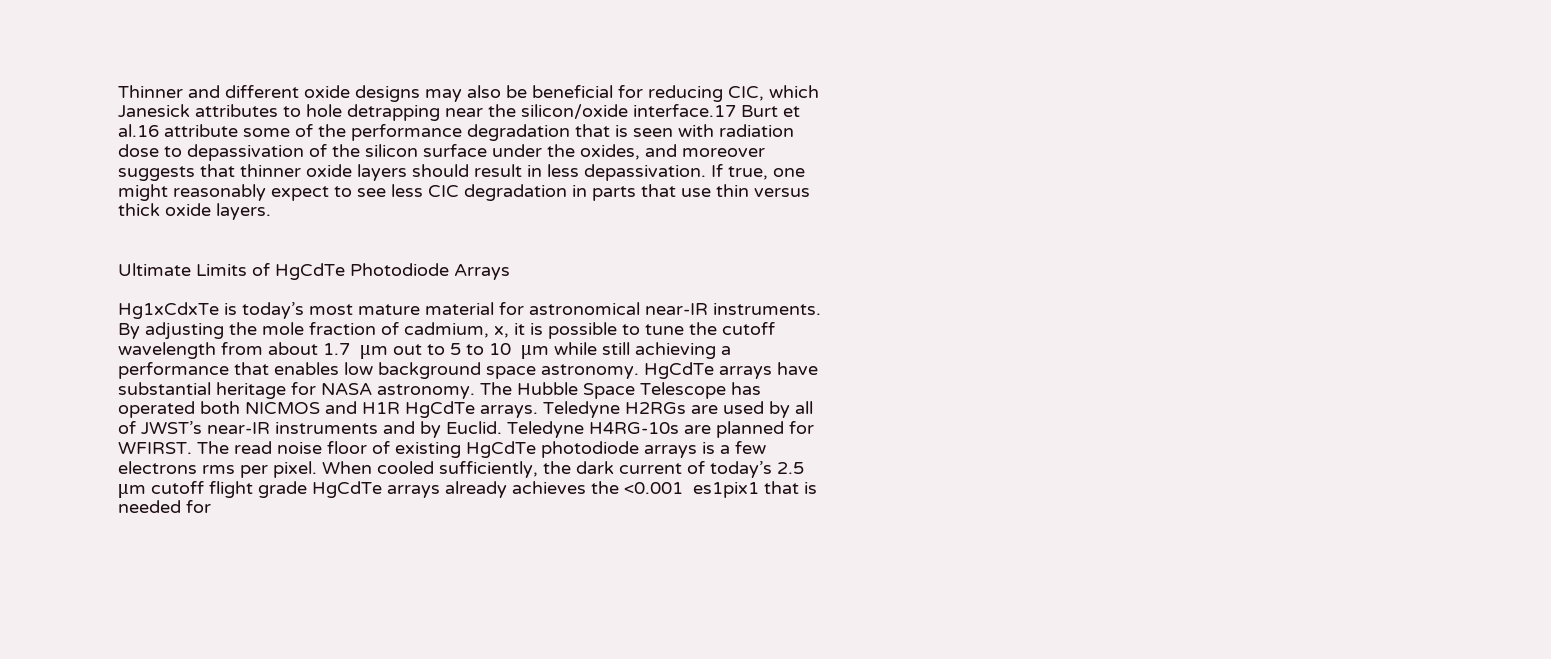Thinner and different oxide designs may also be beneficial for reducing CIC, which Janesick attributes to hole detrapping near the silicon/oxide interface.17 Burt et al.16 attribute some of the performance degradation that is seen with radiation dose to depassivation of the silicon surface under the oxides, and moreover suggests that thinner oxide layers should result in less depassivation. If true, one might reasonably expect to see less CIC degradation in parts that use thin versus thick oxide layers.


Ultimate Limits of HgCdTe Photodiode Arrays

Hg1xCdxTe is today’s most mature material for astronomical near-IR instruments. By adjusting the mole fraction of cadmium, x, it is possible to tune the cutoff wavelength from about 1.7  μm out to 5 to 10  μm while still achieving a performance that enables low background space astronomy. HgCdTe arrays have substantial heritage for NASA astronomy. The Hubble Space Telescope has operated both NICMOS and H1R HgCdTe arrays. Teledyne H2RGs are used by all of JWST’s near-IR instruments and by Euclid. Teledyne H4RG-10s are planned for WFIRST. The read noise floor of existing HgCdTe photodiode arrays is a few electrons rms per pixel. When cooled sufficiently, the dark current of today’s 2.5  μm cutoff flight grade HgCdTe arrays already achieves the <0.001  es1pix1 that is needed for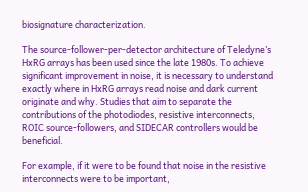biosignature characterization.

The source-follower-per-detector architecture of Teledyne’s HxRG arrays has been used since the late 1980s. To achieve significant improvement in noise, it is necessary to understand exactly where in HxRG arrays read noise and dark current originate and why. Studies that aim to separate the contributions of the photodiodes, resistive interconnects, ROIC source-followers, and SIDECAR controllers would be beneficial.

For example, if it were to be found that noise in the resistive interconnects were to be important,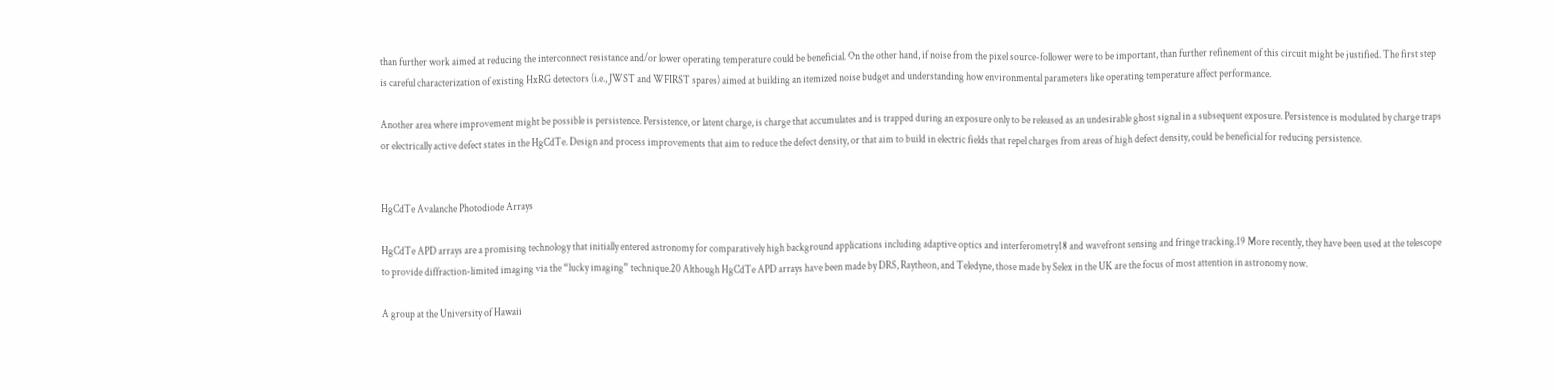than further work aimed at reducing the interconnect resistance and/or lower operating temperature could be beneficial. On the other hand, if noise from the pixel source-follower were to be important, than further refinement of this circuit might be justified. The first step is careful characterization of existing HxRG detectors (i.e., JWST and WFIRST spares) aimed at building an itemized noise budget and understanding how environmental parameters like operating temperature affect performance.

Another area where improvement might be possible is persistence. Persistence, or latent charge, is charge that accumulates and is trapped during an exposure only to be released as an undesirable ghost signal in a subsequent exposure. Persistence is modulated by charge traps or electrically active defect states in the HgCdTe. Design and process improvements that aim to reduce the defect density, or that aim to build in electric fields that repel charges from areas of high defect density, could be beneficial for reducing persistence.


HgCdTe Avalanche Photodiode Arrays

HgCdTe APD arrays are a promising technology that initially entered astronomy for comparatively high background applications including adaptive optics and interferometry18 and wavefront sensing and fringe tracking.19 More recently, they have been used at the telescope to provide diffraction-limited imaging via the “lucky imaging” technique.20 Although HgCdTe APD arrays have been made by DRS, Raytheon, and Teledyne, those made by Selex in the UK are the focus of most attention in astronomy now.

A group at the University of Hawaii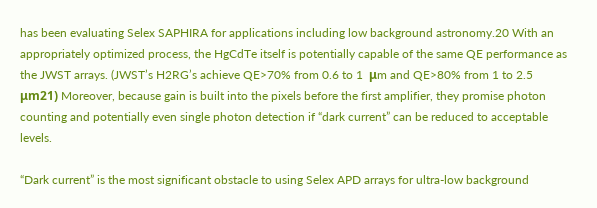has been evaluating Selex SAPHIRA for applications including low background astronomy.20 With an appropriately optimized process, the HgCdTe itself is potentially capable of the same QE performance as the JWST arrays. (JWST’s H2RG’s achieve QE>70% from 0.6 to 1  μm and QE>80% from 1 to 2.5  μm21) Moreover, because gain is built into the pixels before the first amplifier, they promise photon counting and potentially even single photon detection if “dark current” can be reduced to acceptable levels.

“Dark current” is the most significant obstacle to using Selex APD arrays for ultra-low background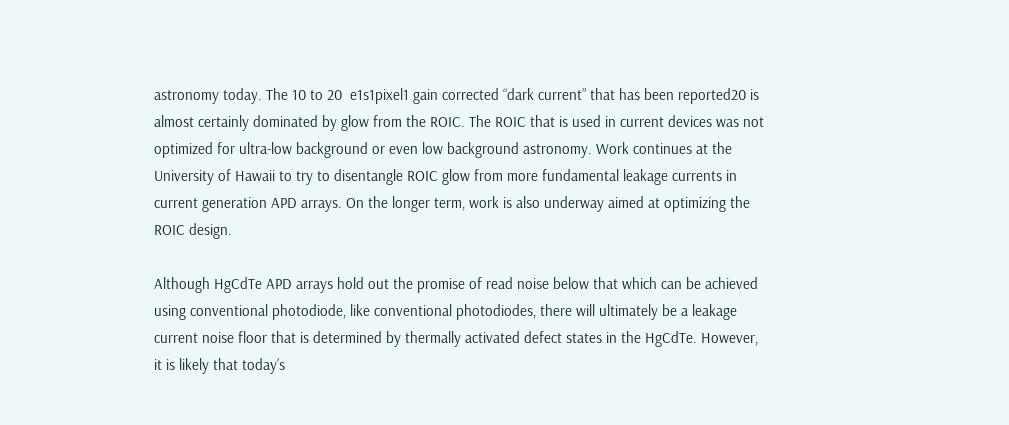astronomy today. The 10 to 20  e1s1pixel1 gain corrected “dark current” that has been reported20 is almost certainly dominated by glow from the ROIC. The ROIC that is used in current devices was not optimized for ultra-low background or even low background astronomy. Work continues at the University of Hawaii to try to disentangle ROIC glow from more fundamental leakage currents in current generation APD arrays. On the longer term, work is also underway aimed at optimizing the ROIC design.

Although HgCdTe APD arrays hold out the promise of read noise below that which can be achieved using conventional photodiode, like conventional photodiodes, there will ultimately be a leakage current noise floor that is determined by thermally activated defect states in the HgCdTe. However, it is likely that today’s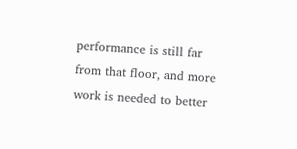performance is still far from that floor, and more work is needed to better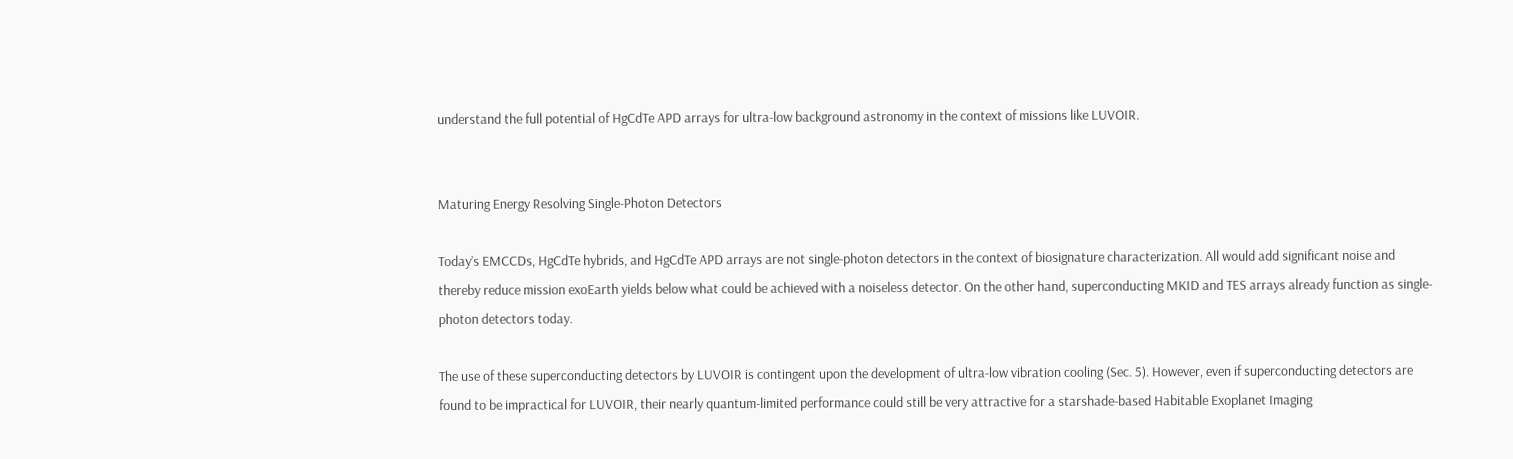understand the full potential of HgCdTe APD arrays for ultra-low background astronomy in the context of missions like LUVOIR.


Maturing Energy Resolving Single-Photon Detectors

Today’s EMCCDs, HgCdTe hybrids, and HgCdTe APD arrays are not single-photon detectors in the context of biosignature characterization. All would add significant noise and thereby reduce mission exoEarth yields below what could be achieved with a noiseless detector. On the other hand, superconducting MKID and TES arrays already function as single-photon detectors today.

The use of these superconducting detectors by LUVOIR is contingent upon the development of ultra-low vibration cooling (Sec. 5). However, even if superconducting detectors are found to be impractical for LUVOIR, their nearly quantum-limited performance could still be very attractive for a starshade-based Habitable Exoplanet Imaging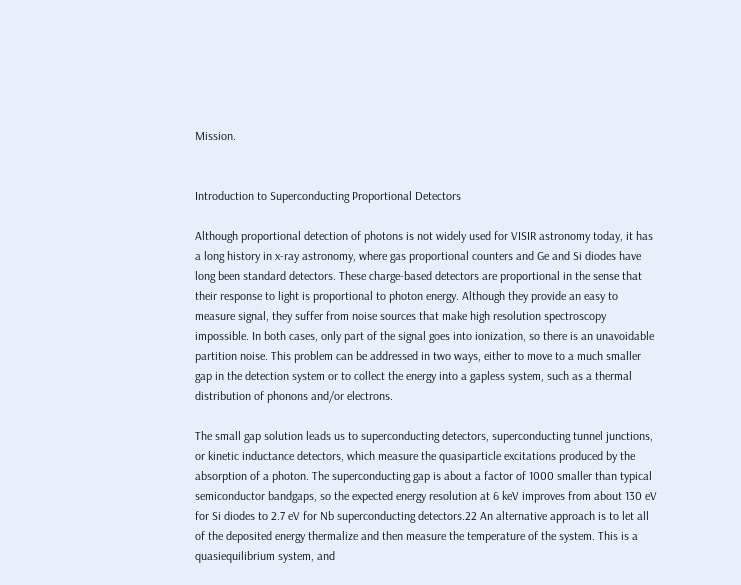Mission.


Introduction to Superconducting Proportional Detectors

Although proportional detection of photons is not widely used for VISIR astronomy today, it has a long history in x-ray astronomy, where gas proportional counters and Ge and Si diodes have long been standard detectors. These charge-based detectors are proportional in the sense that their response to light is proportional to photon energy. Although they provide an easy to measure signal, they suffer from noise sources that make high resolution spectroscopy impossible. In both cases, only part of the signal goes into ionization, so there is an unavoidable partition noise. This problem can be addressed in two ways, either to move to a much smaller gap in the detection system or to collect the energy into a gapless system, such as a thermal distribution of phonons and/or electrons.

The small gap solution leads us to superconducting detectors, superconducting tunnel junctions, or kinetic inductance detectors, which measure the quasiparticle excitations produced by the absorption of a photon. The superconducting gap is about a factor of 1000 smaller than typical semiconductor bandgaps, so the expected energy resolution at 6 keV improves from about 130 eV for Si diodes to 2.7 eV for Nb superconducting detectors.22 An alternative approach is to let all of the deposited energy thermalize and then measure the temperature of the system. This is a quasiequilibrium system, and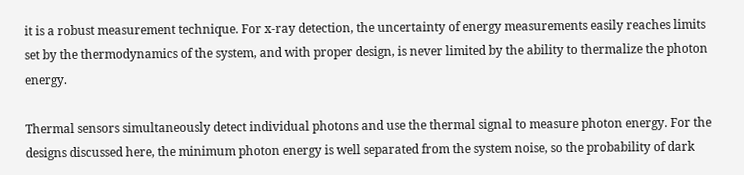it is a robust measurement technique. For x-ray detection, the uncertainty of energy measurements easily reaches limits set by the thermodynamics of the system, and with proper design, is never limited by the ability to thermalize the photon energy.

Thermal sensors simultaneously detect individual photons and use the thermal signal to measure photon energy. For the designs discussed here, the minimum photon energy is well separated from the system noise, so the probability of dark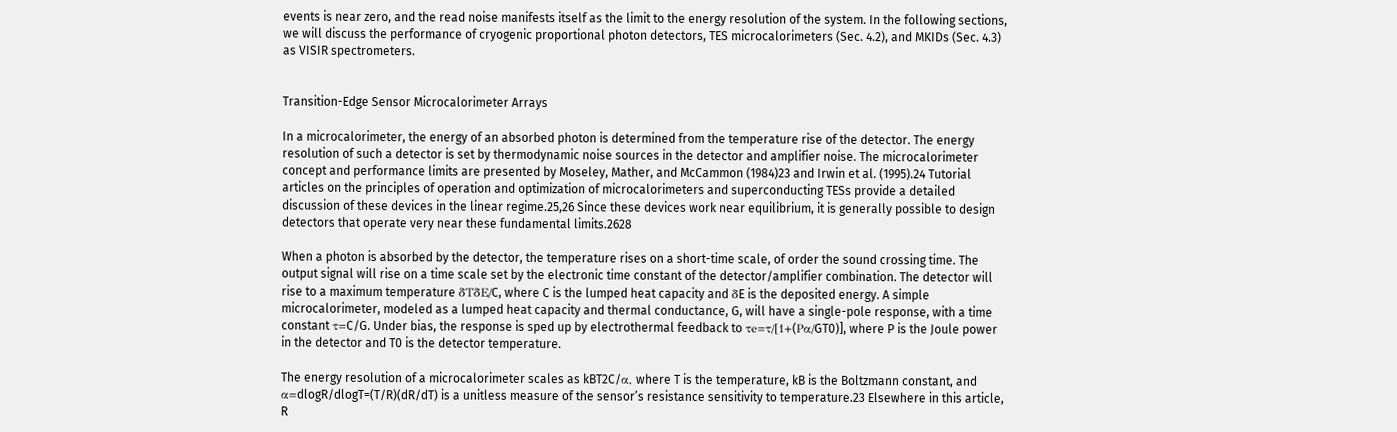events is near zero, and the read noise manifests itself as the limit to the energy resolution of the system. In the following sections, we will discuss the performance of cryogenic proportional photon detectors, TES microcalorimeters (Sec. 4.2), and MKIDs (Sec. 4.3) as VISIR spectrometers.


Transition-Edge Sensor Microcalorimeter Arrays

In a microcalorimeter, the energy of an absorbed photon is determined from the temperature rise of the detector. The energy resolution of such a detector is set by thermodynamic noise sources in the detector and amplifier noise. The microcalorimeter concept and performance limits are presented by Moseley, Mather, and McCammon (1984)23 and Irwin et al. (1995).24 Tutorial articles on the principles of operation and optimization of microcalorimeters and superconducting TESs provide a detailed discussion of these devices in the linear regime.25,26 Since these devices work near equilibrium, it is generally possible to design detectors that operate very near these fundamental limits.2628

When a photon is absorbed by the detector, the temperature rises on a short-time scale, of order the sound crossing time. The output signal will rise on a time scale set by the electronic time constant of the detector/amplifier combination. The detector will rise to a maximum temperature δTδE/C, where C is the lumped heat capacity and δE is the deposited energy. A simple microcalorimeter, modeled as a lumped heat capacity and thermal conductance, G, will have a single-pole response, with a time constant τ=C/G. Under bias, the response is sped up by electrothermal feedback to τe=τ/[1+(Pα/GT0)], where P is the Joule power in the detector and T0 is the detector temperature.

The energy resolution of a microcalorimeter scales as kBT2C/α, where T is the temperature, kB is the Boltzmann constant, and α=dlogR/dlogT=(T/R)(dR/dT) is a unitless measure of the sensor’s resistance sensitivity to temperature.23 Elsewhere in this article, R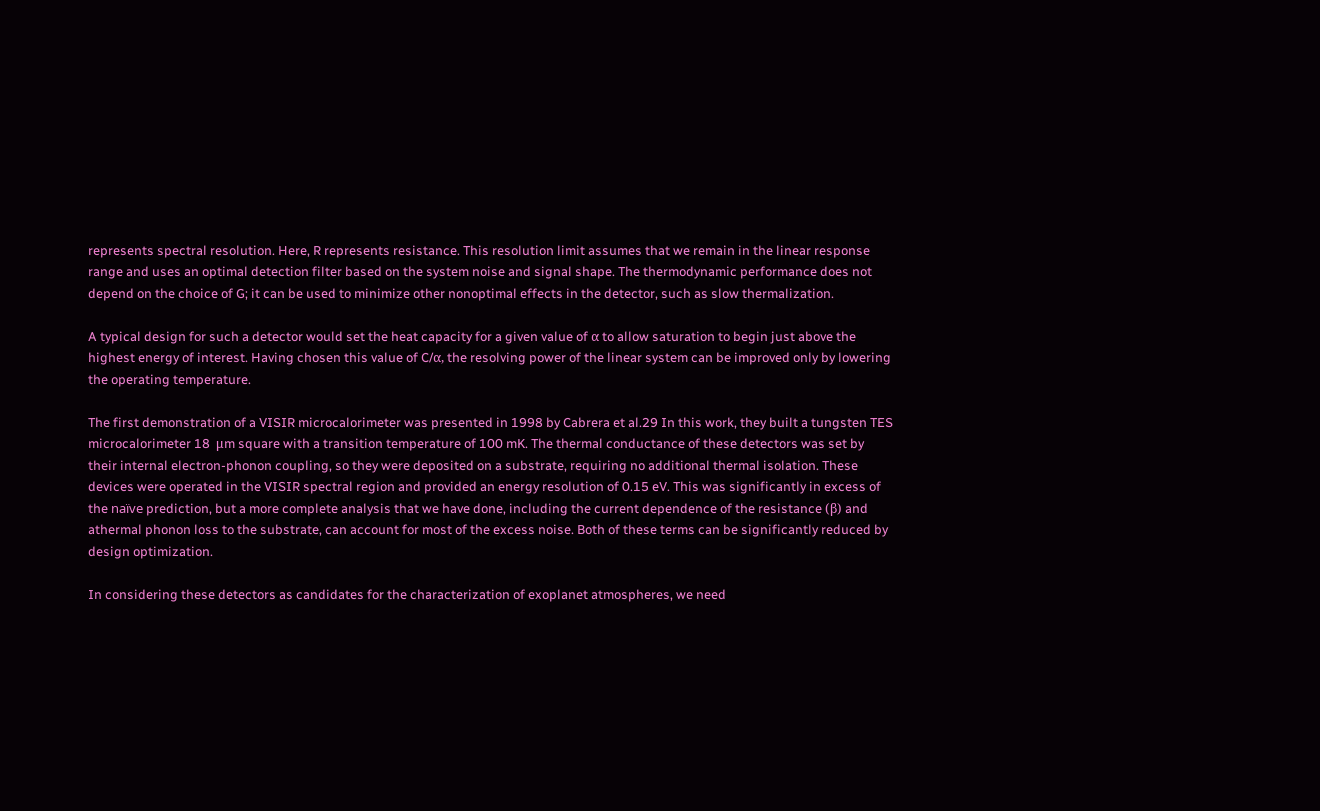represents spectral resolution. Here, R represents resistance. This resolution limit assumes that we remain in the linear response range and uses an optimal detection filter based on the system noise and signal shape. The thermodynamic performance does not depend on the choice of G; it can be used to minimize other nonoptimal effects in the detector, such as slow thermalization.

A typical design for such a detector would set the heat capacity for a given value of α to allow saturation to begin just above the highest energy of interest. Having chosen this value of C/α, the resolving power of the linear system can be improved only by lowering the operating temperature.

The first demonstration of a VISIR microcalorimeter was presented in 1998 by Cabrera et al.29 In this work, they built a tungsten TES microcalorimeter 18  μm square with a transition temperature of 100 mK. The thermal conductance of these detectors was set by their internal electron-phonon coupling, so they were deposited on a substrate, requiring no additional thermal isolation. These devices were operated in the VISIR spectral region and provided an energy resolution of 0.15 eV. This was significantly in excess of the naïve prediction, but a more complete analysis that we have done, including the current dependence of the resistance (β) and athermal phonon loss to the substrate, can account for most of the excess noise. Both of these terms can be significantly reduced by design optimization.

In considering these detectors as candidates for the characterization of exoplanet atmospheres, we need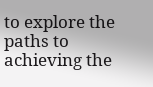to explore the paths to achieving the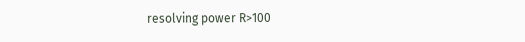resolving power R>100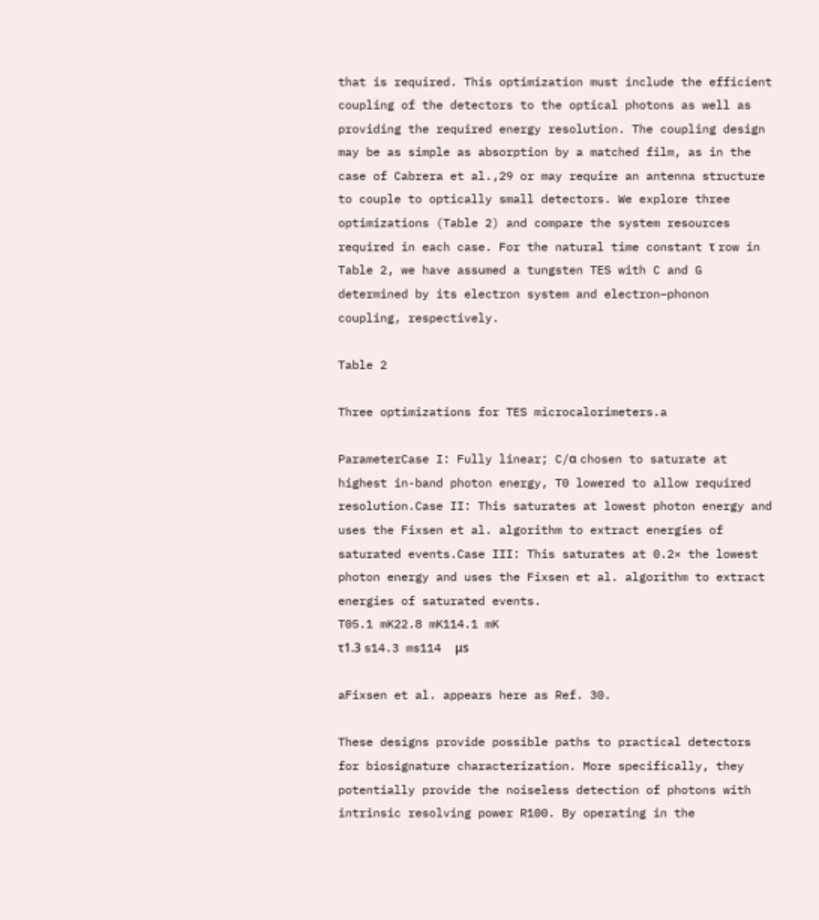that is required. This optimization must include the efficient coupling of the detectors to the optical photons as well as providing the required energy resolution. The coupling design may be as simple as absorption by a matched film, as in the case of Cabrera et al.,29 or may require an antenna structure to couple to optically small detectors. We explore three optimizations (Table 2) and compare the system resources required in each case. For the natural time constant τ row in Table 2, we have assumed a tungsten TES with C and G determined by its electron system and electron–phonon coupling, respectively.

Table 2

Three optimizations for TES microcalorimeters.a

ParameterCase I: Fully linear; C/α chosen to saturate at highest in-band photon energy, T0 lowered to allow required resolution.Case II: This saturates at lowest photon energy and uses the Fixsen et al. algorithm to extract energies of saturated events.Case III: This saturates at 0.2× the lowest photon energy and uses the Fixsen et al. algorithm to extract energies of saturated events.
T05.1 mK22.8 mK114.1 mK
τ1.3 s14.3 ms114  μs

aFixsen et al. appears here as Ref. 30.

These designs provide possible paths to practical detectors for biosignature characterization. More specifically, they potentially provide the noiseless detection of photons with intrinsic resolving power R100. By operating in the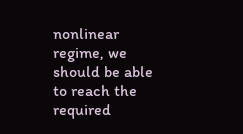nonlinear regime, we should be able to reach the required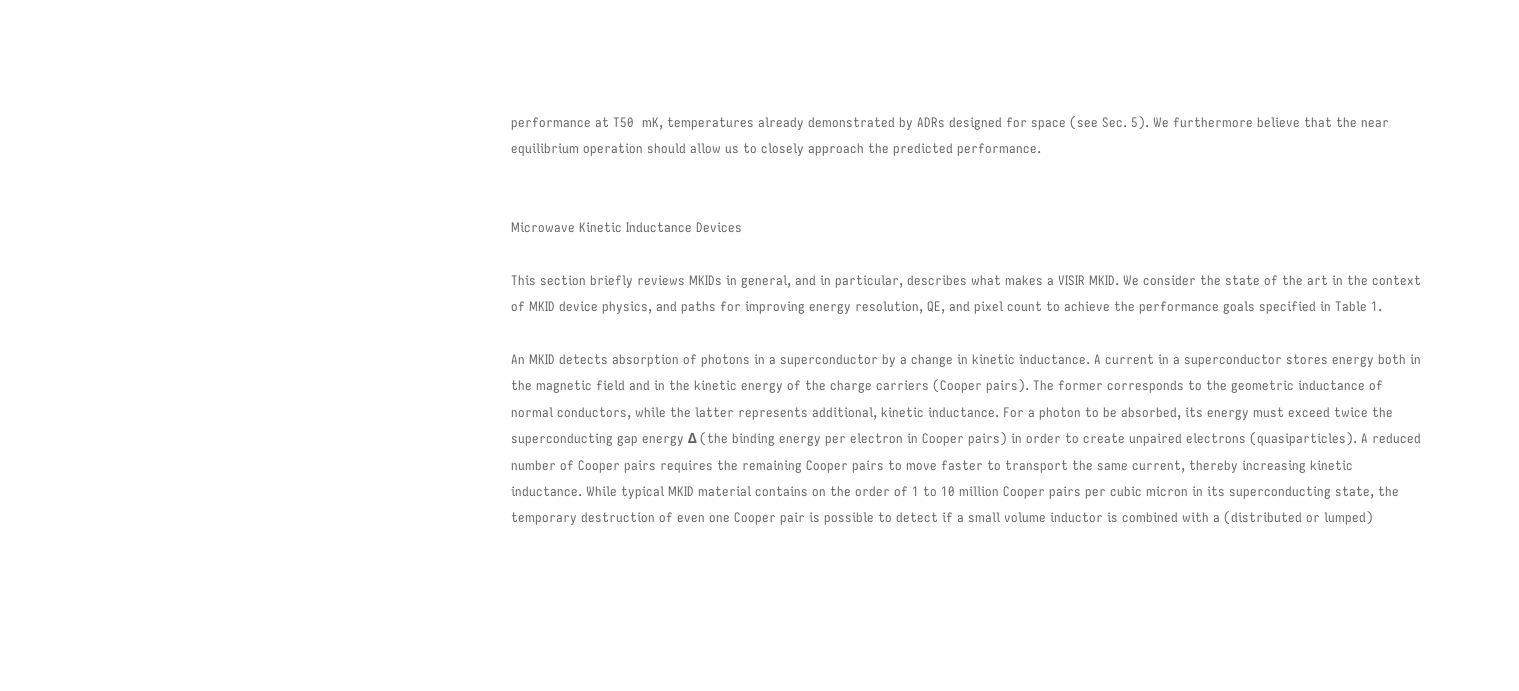performance at T50  mK, temperatures already demonstrated by ADRs designed for space (see Sec. 5). We furthermore believe that the near equilibrium operation should allow us to closely approach the predicted performance.


Microwave Kinetic Inductance Devices

This section briefly reviews MKIDs in general, and in particular, describes what makes a VISIR MKID. We consider the state of the art in the context of MKID device physics, and paths for improving energy resolution, QE, and pixel count to achieve the performance goals specified in Table 1.

An MKID detects absorption of photons in a superconductor by a change in kinetic inductance. A current in a superconductor stores energy both in the magnetic field and in the kinetic energy of the charge carriers (Cooper pairs). The former corresponds to the geometric inductance of normal conductors, while the latter represents additional, kinetic inductance. For a photon to be absorbed, its energy must exceed twice the superconducting gap energy Δ (the binding energy per electron in Cooper pairs) in order to create unpaired electrons (quasiparticles). A reduced number of Cooper pairs requires the remaining Cooper pairs to move faster to transport the same current, thereby increasing kinetic inductance. While typical MKID material contains on the order of 1 to 10 million Cooper pairs per cubic micron in its superconducting state, the temporary destruction of even one Cooper pair is possible to detect if a small volume inductor is combined with a (distributed or lumped)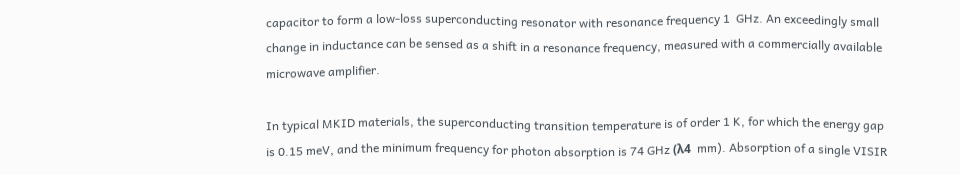capacitor to form a low-loss superconducting resonator with resonance frequency 1  GHz. An exceedingly small change in inductance can be sensed as a shift in a resonance frequency, measured with a commercially available microwave amplifier.

In typical MKID materials, the superconducting transition temperature is of order 1 K, for which the energy gap is 0.15 meV, and the minimum frequency for photon absorption is 74 GHz (λ4  mm). Absorption of a single VISIR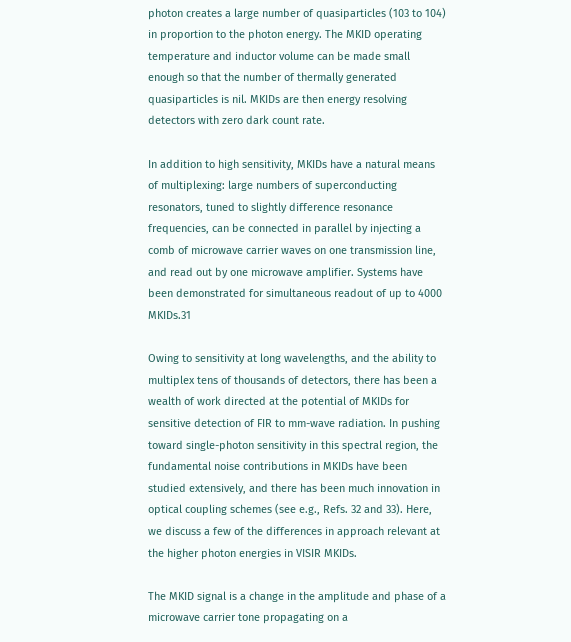photon creates a large number of quasiparticles (103 to 104) in proportion to the photon energy. The MKID operating temperature and inductor volume can be made small enough so that the number of thermally generated quasiparticles is nil. MKIDs are then energy resolving detectors with zero dark count rate.

In addition to high sensitivity, MKIDs have a natural means of multiplexing: large numbers of superconducting resonators, tuned to slightly difference resonance frequencies, can be connected in parallel by injecting a comb of microwave carrier waves on one transmission line, and read out by one microwave amplifier. Systems have been demonstrated for simultaneous readout of up to 4000 MKIDs.31

Owing to sensitivity at long wavelengths, and the ability to multiplex tens of thousands of detectors, there has been a wealth of work directed at the potential of MKIDs for sensitive detection of FIR to mm-wave radiation. In pushing toward single-photon sensitivity in this spectral region, the fundamental noise contributions in MKIDs have been studied extensively, and there has been much innovation in optical coupling schemes (see e.g., Refs. 32 and 33). Here, we discuss a few of the differences in approach relevant at the higher photon energies in VISIR MKIDs.

The MKID signal is a change in the amplitude and phase of a microwave carrier tone propagating on a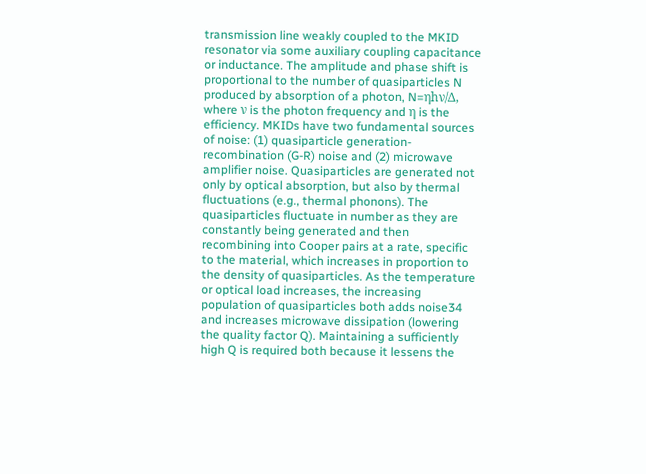transmission line weakly coupled to the MKID resonator via some auxiliary coupling capacitance or inductance. The amplitude and phase shift is proportional to the number of quasiparticles N produced by absorption of a photon, N=ηhν/Δ, where ν is the photon frequency and η is the efficiency. MKIDs have two fundamental sources of noise: (1) quasiparticle generation-recombination (G-R) noise and (2) microwave amplifier noise. Quasiparticles are generated not only by optical absorption, but also by thermal fluctuations (e.g., thermal phonons). The quasiparticles fluctuate in number as they are constantly being generated and then recombining into Cooper pairs at a rate, specific to the material, which increases in proportion to the density of quasiparticles. As the temperature or optical load increases, the increasing population of quasiparticles both adds noise34 and increases microwave dissipation (lowering the quality factor Q). Maintaining a sufficiently high Q is required both because it lessens the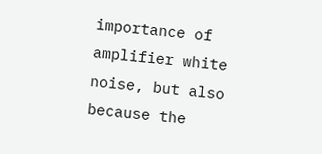importance of amplifier white noise, but also because the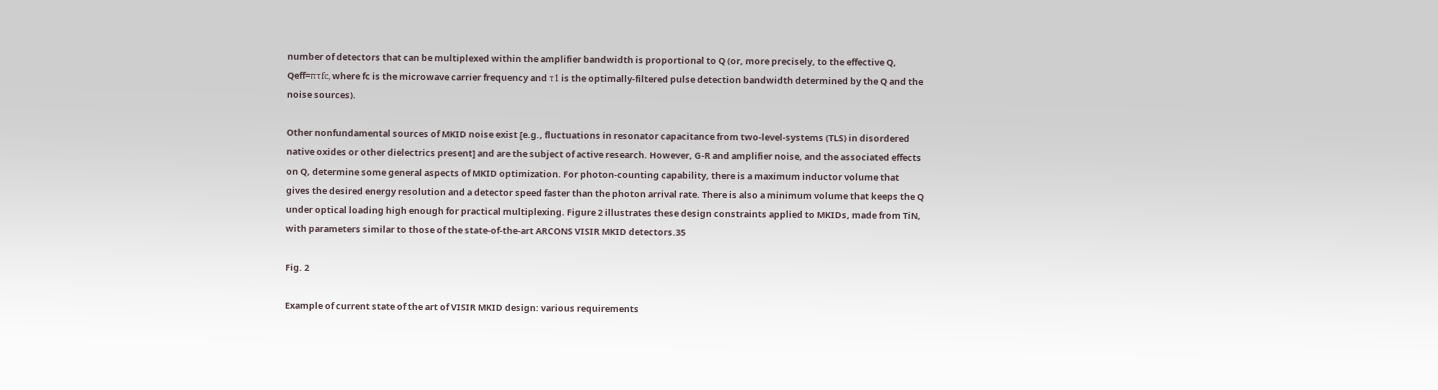number of detectors that can be multiplexed within the amplifier bandwidth is proportional to Q (or, more precisely, to the effective Q, Qeff=πτfc, where fc is the microwave carrier frequency and τ1 is the optimally-filtered pulse detection bandwidth determined by the Q and the noise sources).

Other nonfundamental sources of MKID noise exist [e.g., fluctuations in resonator capacitance from two-level-systems (TLS) in disordered native oxides or other dielectrics present] and are the subject of active research. However, G-R and amplifier noise, and the associated effects on Q, determine some general aspects of MKID optimization. For photon-counting capability, there is a maximum inductor volume that gives the desired energy resolution and a detector speed faster than the photon arrival rate. There is also a minimum volume that keeps the Q under optical loading high enough for practical multiplexing. Figure 2 illustrates these design constraints applied to MKIDs, made from TiN, with parameters similar to those of the state-of-the-art ARCONS VISIR MKID detectors.35

Fig. 2

Example of current state of the art of VISIR MKID design: various requirements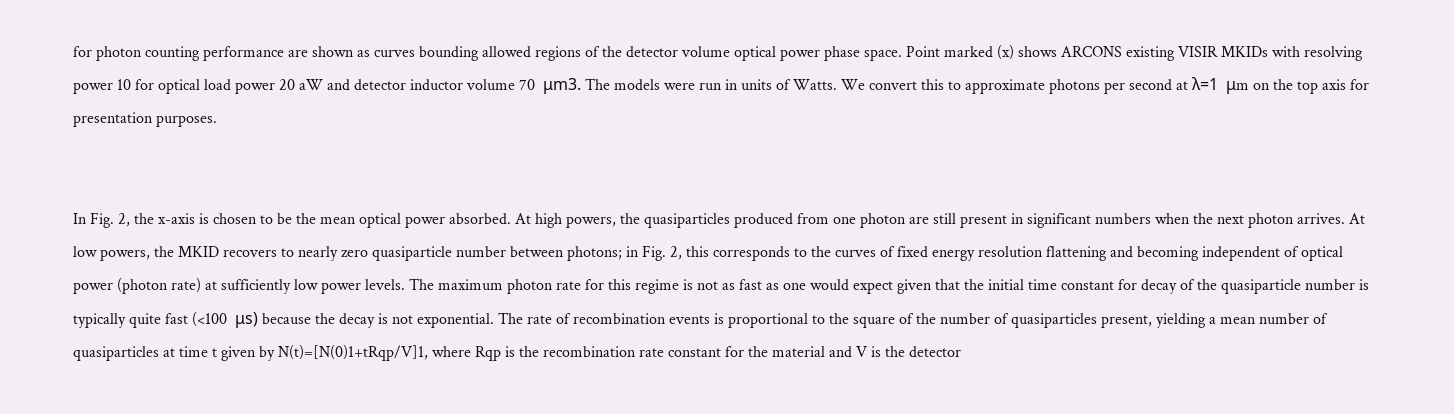for photon counting performance are shown as curves bounding allowed regions of the detector volume optical power phase space. Point marked (x) shows ARCONS existing VISIR MKIDs with resolving power 10 for optical load power 20 aW and detector inductor volume 70  μm3. The models were run in units of Watts. We convert this to approximate photons per second at λ=1  μm on the top axis for presentation purposes.


In Fig. 2, the x-axis is chosen to be the mean optical power absorbed. At high powers, the quasiparticles produced from one photon are still present in significant numbers when the next photon arrives. At low powers, the MKID recovers to nearly zero quasiparticle number between photons; in Fig. 2, this corresponds to the curves of fixed energy resolution flattening and becoming independent of optical power (photon rate) at sufficiently low power levels. The maximum photon rate for this regime is not as fast as one would expect given that the initial time constant for decay of the quasiparticle number is typically quite fast (<100  μs) because the decay is not exponential. The rate of recombination events is proportional to the square of the number of quasiparticles present, yielding a mean number of quasiparticles at time t given by N(t)=[N(0)1+tRqp/V]1, where Rqp is the recombination rate constant for the material and V is the detector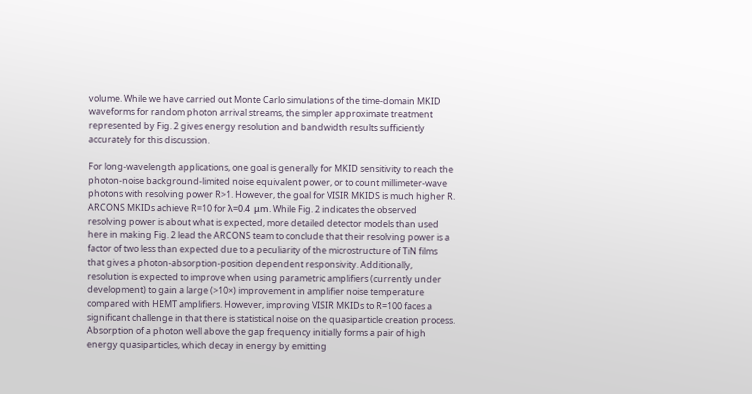volume. While we have carried out Monte Carlo simulations of the time-domain MKID waveforms for random photon arrival streams, the simpler approximate treatment represented by Fig. 2 gives energy resolution and bandwidth results sufficiently accurately for this discussion.

For long-wavelength applications, one goal is generally for MKID sensitivity to reach the photon-noise background-limited noise equivalent power, or to count millimeter-wave photons with resolving power R>1. However, the goal for VISIR MKIDS is much higher R. ARCONS MKIDs achieve R=10 for λ=0.4  μm. While Fig. 2 indicates the observed resolving power is about what is expected, more detailed detector models than used here in making Fig. 2 lead the ARCONS team to conclude that their resolving power is a factor of two less than expected due to a peculiarity of the microstructure of TiN films that gives a photon-absorption-position dependent responsivity. Additionally, resolution is expected to improve when using parametric amplifiers (currently under development) to gain a large (>10×) improvement in amplifier noise temperature compared with HEMT amplifiers. However, improving VISIR MKIDs to R=100 faces a significant challenge in that there is statistical noise on the quasiparticle creation process. Absorption of a photon well above the gap frequency initially forms a pair of high energy quasiparticles, which decay in energy by emitting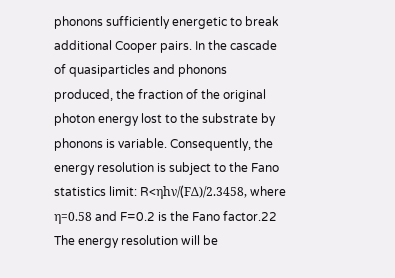phonons sufficiently energetic to break additional Cooper pairs. In the cascade of quasiparticles and phonons produced, the fraction of the original photon energy lost to the substrate by phonons is variable. Consequently, the energy resolution is subject to the Fano statistics limit: R<ηhν/(FΔ)/2.3458, where η=0.58 and F=0.2 is the Fano factor.22 The energy resolution will be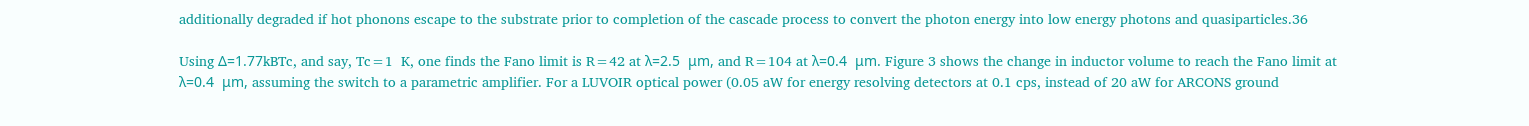additionally degraded if hot phonons escape to the substrate prior to completion of the cascade process to convert the photon energy into low energy photons and quasiparticles.36

Using Δ=1.77kBTc, and say, Tc=1  K, one finds the Fano limit is R=42 at λ=2.5  μm, and R=104 at λ=0.4  μm. Figure 3 shows the change in inductor volume to reach the Fano limit at λ=0.4  μm, assuming the switch to a parametric amplifier. For a LUVOIR optical power (0.05 aW for energy resolving detectors at 0.1 cps, instead of 20 aW for ARCONS ground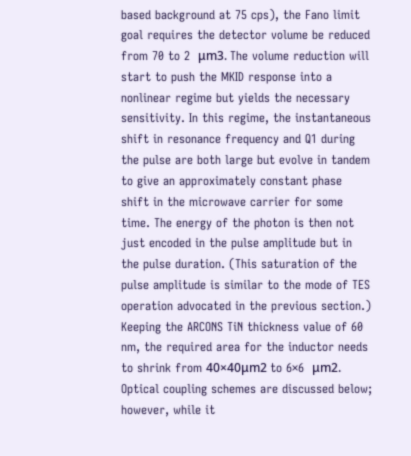based background at 75 cps), the Fano limit goal requires the detector volume be reduced from 70 to 2  μm3. The volume reduction will start to push the MKID response into a nonlinear regime but yields the necessary sensitivity. In this regime, the instantaneous shift in resonance frequency and Q1 during the pulse are both large but evolve in tandem to give an approximately constant phase shift in the microwave carrier for some time. The energy of the photon is then not just encoded in the pulse amplitude but in the pulse duration. (This saturation of the pulse amplitude is similar to the mode of TES operation advocated in the previous section.) Keeping the ARCONS TiN thickness value of 60 nm, the required area for the inductor needs to shrink from 40×40μm2 to 6×6  μm2. Optical coupling schemes are discussed below; however, while it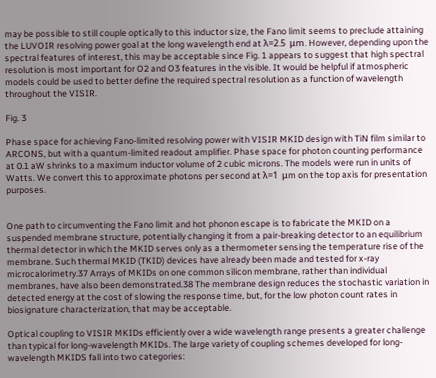may be possible to still couple optically to this inductor size, the Fano limit seems to preclude attaining the LUVOIR resolving power goal at the long wavelength end at λ=2.5  μm. However, depending upon the spectral features of interest, this may be acceptable since Fig. 1 appears to suggest that high spectral resolution is most important for O2 and O3 features in the visible. It would be helpful if atmospheric models could be used to better define the required spectral resolution as a function of wavelength throughout the VISIR.

Fig. 3

Phase space for achieving Fano-limited resolving power with VISIR MKID design with TiN film similar to ARCONS, but with a quantum-limited readout amplifier. Phase space for photon counting performance at 0.1 aW shrinks to a maximum inductor volume of 2 cubic microns. The models were run in units of Watts. We convert this to approximate photons per second at λ=1  μm on the top axis for presentation purposes.


One path to circumventing the Fano limit and hot phonon escape is to fabricate the MKID on a suspended membrane structure, potentially changing it from a pair-breaking detector to an equilibrium thermal detector in which the MKID serves only as a thermometer sensing the temperature rise of the membrane. Such thermal MKID (TKID) devices have already been made and tested for x-ray microcalorimetry.37 Arrays of MKIDs on one common silicon membrane, rather than individual membranes, have also been demonstrated.38 The membrane design reduces the stochastic variation in detected energy at the cost of slowing the response time, but, for the low photon count rates in biosignature characterization, that may be acceptable.

Optical coupling to VISIR MKIDs efficiently over a wide wavelength range presents a greater challenge than typical for long-wavelength MKIDs. The large variety of coupling schemes developed for long-wavelength MKIDS fall into two categories: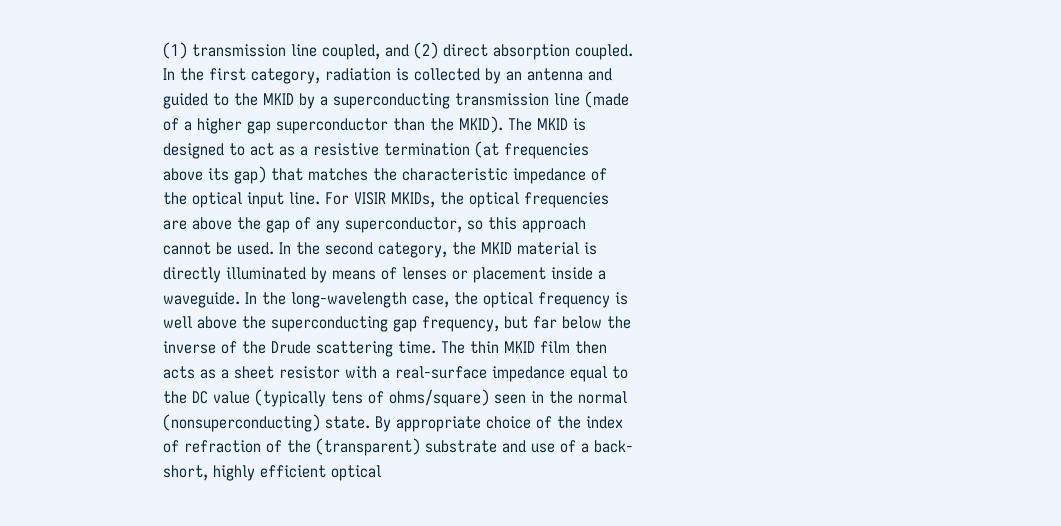(1) transmission line coupled, and (2) direct absorption coupled. In the first category, radiation is collected by an antenna and guided to the MKID by a superconducting transmission line (made of a higher gap superconductor than the MKID). The MKID is designed to act as a resistive termination (at frequencies above its gap) that matches the characteristic impedance of the optical input line. For VISIR MKIDs, the optical frequencies are above the gap of any superconductor, so this approach cannot be used. In the second category, the MKID material is directly illuminated by means of lenses or placement inside a waveguide. In the long-wavelength case, the optical frequency is well above the superconducting gap frequency, but far below the inverse of the Drude scattering time. The thin MKID film then acts as a sheet resistor with a real-surface impedance equal to the DC value (typically tens of ohms/square) seen in the normal (nonsuperconducting) state. By appropriate choice of the index of refraction of the (transparent) substrate and use of a back-short, highly efficient optical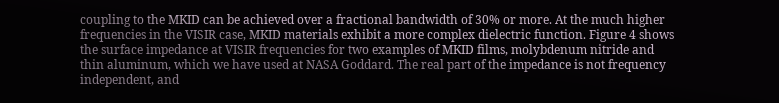coupling to the MKID can be achieved over a fractional bandwidth of 30% or more. At the much higher frequencies in the VISIR case, MKID materials exhibit a more complex dielectric function. Figure 4 shows the surface impedance at VISIR frequencies for two examples of MKID films, molybdenum nitride and thin aluminum, which we have used at NASA Goddard. The real part of the impedance is not frequency independent, and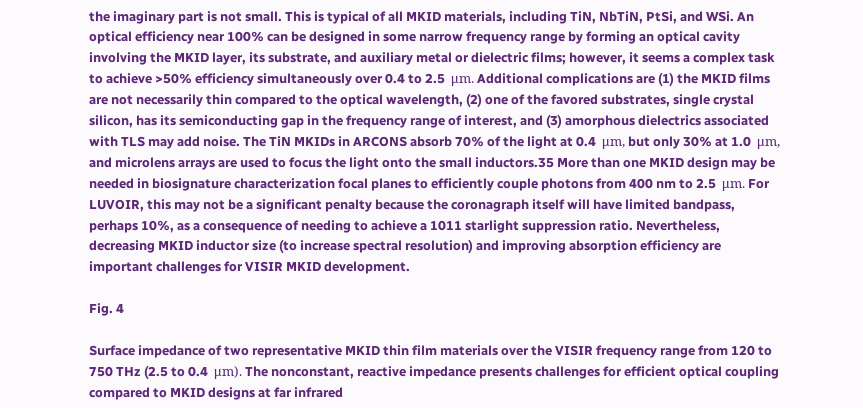the imaginary part is not small. This is typical of all MKID materials, including TiN, NbTiN, PtSi, and WSi. An optical efficiency near 100% can be designed in some narrow frequency range by forming an optical cavity involving the MKID layer, its substrate, and auxiliary metal or dielectric films; however, it seems a complex task to achieve >50% efficiency simultaneously over 0.4 to 2.5  μm. Additional complications are (1) the MKID films are not necessarily thin compared to the optical wavelength, (2) one of the favored substrates, single crystal silicon, has its semiconducting gap in the frequency range of interest, and (3) amorphous dielectrics associated with TLS may add noise. The TiN MKIDs in ARCONS absorb 70% of the light at 0.4  μm, but only 30% at 1.0  μm, and microlens arrays are used to focus the light onto the small inductors.35 More than one MKID design may be needed in biosignature characterization focal planes to efficiently couple photons from 400 nm to 2.5  μm. For LUVOIR, this may not be a significant penalty because the coronagraph itself will have limited bandpass, perhaps 10%, as a consequence of needing to achieve a 1011 starlight suppression ratio. Nevertheless, decreasing MKID inductor size (to increase spectral resolution) and improving absorption efficiency are important challenges for VISIR MKID development.

Fig. 4

Surface impedance of two representative MKID thin film materials over the VISIR frequency range from 120 to 750 THz (2.5 to 0.4  μm). The nonconstant, reactive impedance presents challenges for efficient optical coupling compared to MKID designs at far infrared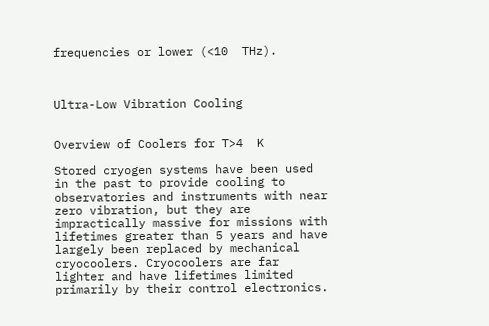frequencies or lower (<10  THz).



Ultra-Low Vibration Cooling


Overview of Coolers for T>4  K

Stored cryogen systems have been used in the past to provide cooling to observatories and instruments with near zero vibration, but they are impractically massive for missions with lifetimes greater than 5 years and have largely been replaced by mechanical cryocoolers. Cryocoolers are far lighter and have lifetimes limited primarily by their control electronics.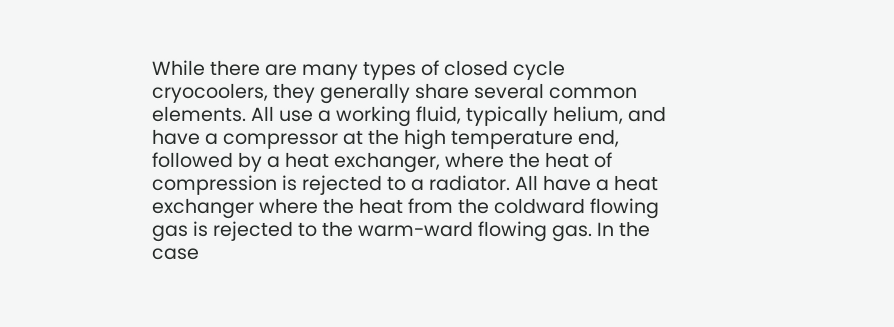While there are many types of closed cycle cryocoolers, they generally share several common elements. All use a working fluid, typically helium, and have a compressor at the high temperature end, followed by a heat exchanger, where the heat of compression is rejected to a radiator. All have a heat exchanger where the heat from the coldward flowing gas is rejected to the warm-ward flowing gas. In the case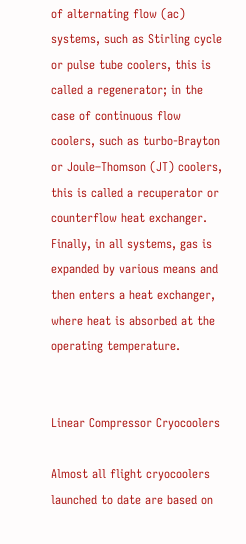of alternating flow (ac) systems, such as Stirling cycle or pulse tube coolers, this is called a regenerator; in the case of continuous flow coolers, such as turbo-Brayton or Joule–Thomson (JT) coolers, this is called a recuperator or counterflow heat exchanger. Finally, in all systems, gas is expanded by various means and then enters a heat exchanger, where heat is absorbed at the operating temperature.


Linear Compressor Cryocoolers

Almost all flight cryocoolers launched to date are based on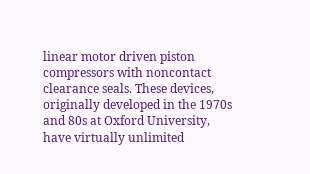linear motor driven piston compressors with noncontact clearance seals. These devices, originally developed in the 1970s and 80s at Oxford University, have virtually unlimited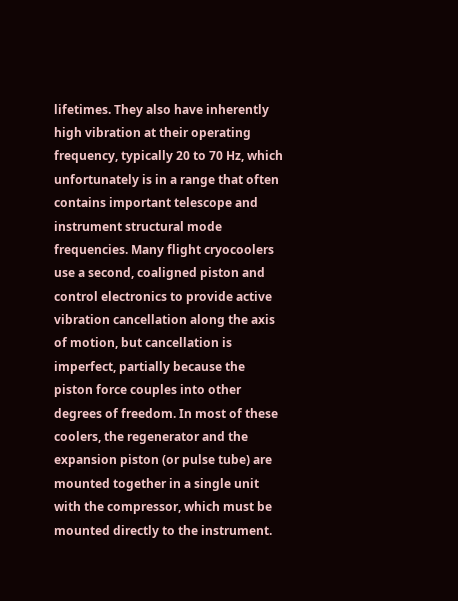lifetimes. They also have inherently high vibration at their operating frequency, typically 20 to 70 Hz, which unfortunately is in a range that often contains important telescope and instrument structural mode frequencies. Many flight cryocoolers use a second, coaligned piston and control electronics to provide active vibration cancellation along the axis of motion, but cancellation is imperfect, partially because the piston force couples into other degrees of freedom. In most of these coolers, the regenerator and the expansion piston (or pulse tube) are mounted together in a single unit with the compressor, which must be mounted directly to the instrument.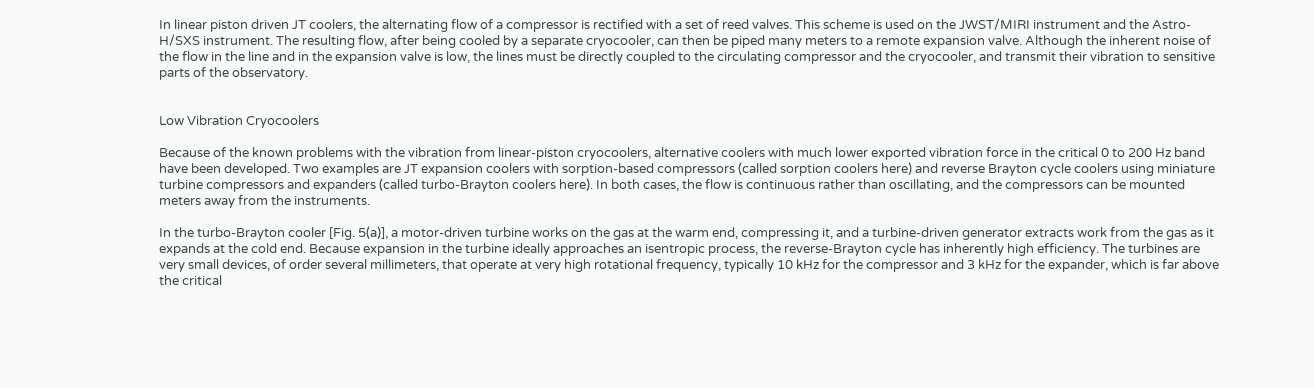In linear piston driven JT coolers, the alternating flow of a compressor is rectified with a set of reed valves. This scheme is used on the JWST/MIRI instrument and the Astro-H/SXS instrument. The resulting flow, after being cooled by a separate cryocooler, can then be piped many meters to a remote expansion valve. Although the inherent noise of the flow in the line and in the expansion valve is low, the lines must be directly coupled to the circulating compressor and the cryocooler, and transmit their vibration to sensitive parts of the observatory.


Low Vibration Cryocoolers

Because of the known problems with the vibration from linear-piston cryocoolers, alternative coolers with much lower exported vibration force in the critical 0 to 200 Hz band have been developed. Two examples are JT expansion coolers with sorption-based compressors (called sorption coolers here) and reverse Brayton cycle coolers using miniature turbine compressors and expanders (called turbo-Brayton coolers here). In both cases, the flow is continuous rather than oscillating, and the compressors can be mounted meters away from the instruments.

In the turbo-Brayton cooler [Fig. 5(a)], a motor-driven turbine works on the gas at the warm end, compressing it, and a turbine-driven generator extracts work from the gas as it expands at the cold end. Because expansion in the turbine ideally approaches an isentropic process, the reverse-Brayton cycle has inherently high efficiency. The turbines are very small devices, of order several millimeters, that operate at very high rotational frequency, typically 10 kHz for the compressor and 3 kHz for the expander, which is far above the critical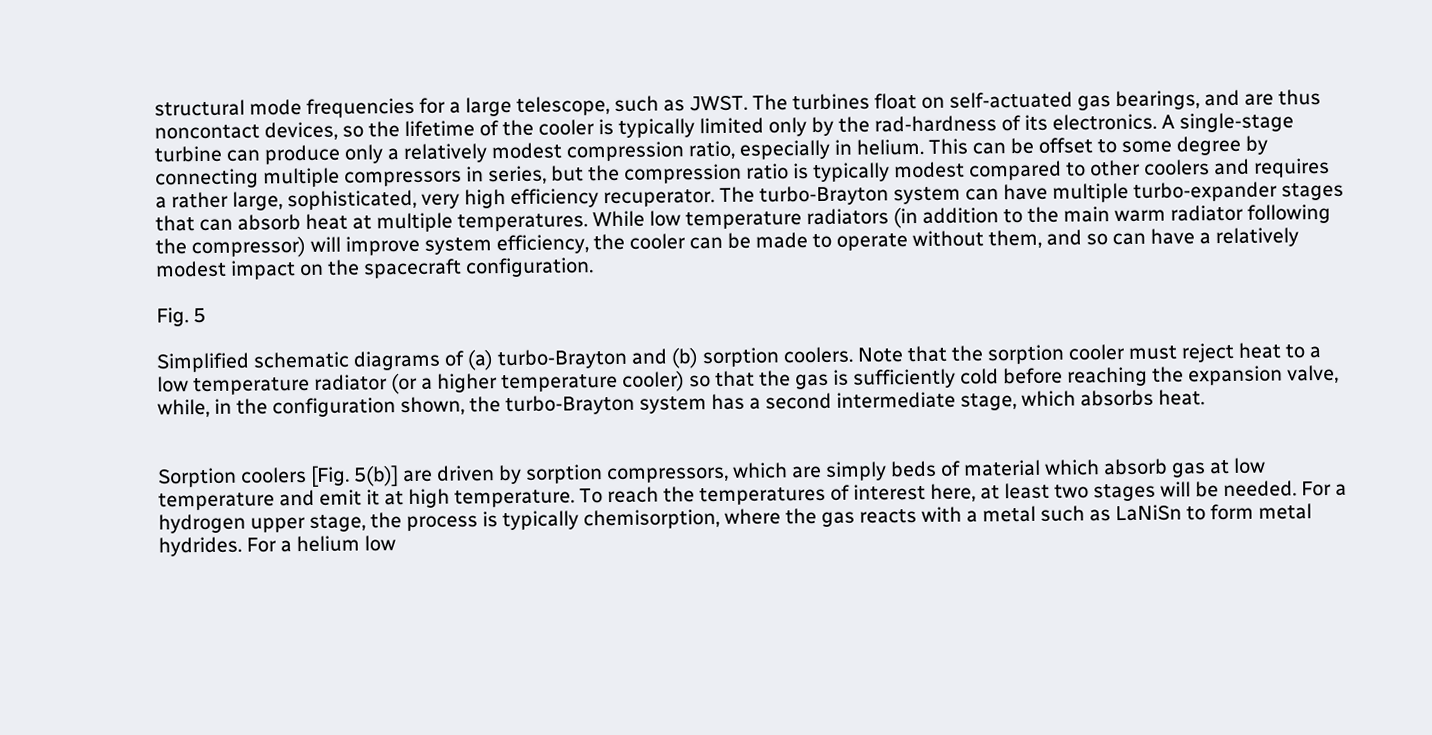structural mode frequencies for a large telescope, such as JWST. The turbines float on self-actuated gas bearings, and are thus noncontact devices, so the lifetime of the cooler is typically limited only by the rad-hardness of its electronics. A single-stage turbine can produce only a relatively modest compression ratio, especially in helium. This can be offset to some degree by connecting multiple compressors in series, but the compression ratio is typically modest compared to other coolers and requires a rather large, sophisticated, very high efficiency recuperator. The turbo-Brayton system can have multiple turbo-expander stages that can absorb heat at multiple temperatures. While low temperature radiators (in addition to the main warm radiator following the compressor) will improve system efficiency, the cooler can be made to operate without them, and so can have a relatively modest impact on the spacecraft configuration.

Fig. 5

Simplified schematic diagrams of (a) turbo-Brayton and (b) sorption coolers. Note that the sorption cooler must reject heat to a low temperature radiator (or a higher temperature cooler) so that the gas is sufficiently cold before reaching the expansion valve, while, in the configuration shown, the turbo-Brayton system has a second intermediate stage, which absorbs heat.


Sorption coolers [Fig. 5(b)] are driven by sorption compressors, which are simply beds of material which absorb gas at low temperature and emit it at high temperature. To reach the temperatures of interest here, at least two stages will be needed. For a hydrogen upper stage, the process is typically chemisorption, where the gas reacts with a metal such as LaNiSn to form metal hydrides. For a helium low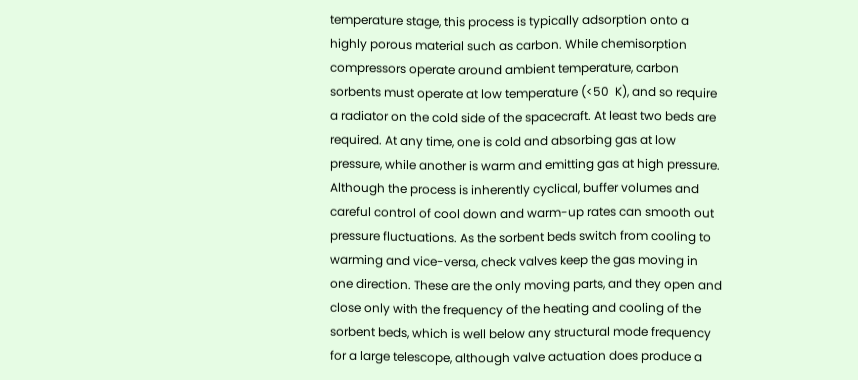temperature stage, this process is typically adsorption onto a highly porous material such as carbon. While chemisorption compressors operate around ambient temperature, carbon sorbents must operate at low temperature (<50  K), and so require a radiator on the cold side of the spacecraft. At least two beds are required. At any time, one is cold and absorbing gas at low pressure, while another is warm and emitting gas at high pressure. Although the process is inherently cyclical, buffer volumes and careful control of cool down and warm-up rates can smooth out pressure fluctuations. As the sorbent beds switch from cooling to warming and vice-versa, check valves keep the gas moving in one direction. These are the only moving parts, and they open and close only with the frequency of the heating and cooling of the sorbent beds, which is well below any structural mode frequency for a large telescope, although valve actuation does produce a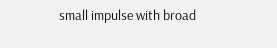small impulse with broad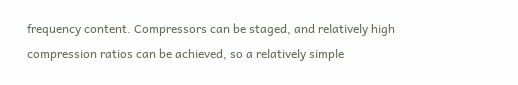frequency content. Compressors can be staged, and relatively high compression ratios can be achieved, so a relatively simple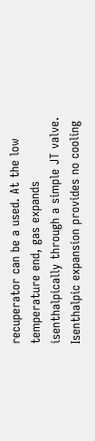recuperator can be a used. At the low temperature end, gas expands isenthalpically through a simple JT valve. Isenthalpic expansion provides no cooling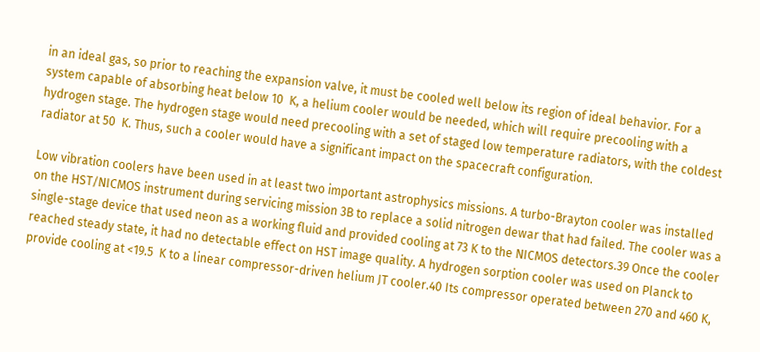in an ideal gas, so prior to reaching the expansion valve, it must be cooled well below its region of ideal behavior. For a system capable of absorbing heat below 10  K, a helium cooler would be needed, which will require precooling with a hydrogen stage. The hydrogen stage would need precooling with a set of staged low temperature radiators, with the coldest radiator at 50  K. Thus, such a cooler would have a significant impact on the spacecraft configuration.

Low vibration coolers have been used in at least two important astrophysics missions. A turbo-Brayton cooler was installed on the HST/NICMOS instrument during servicing mission 3B to replace a solid nitrogen dewar that had failed. The cooler was a single-stage device that used neon as a working fluid and provided cooling at 73 K to the NICMOS detectors.39 Once the cooler reached steady state, it had no detectable effect on HST image quality. A hydrogen sorption cooler was used on Planck to provide cooling at <19.5  K to a linear compressor-driven helium JT cooler.40 Its compressor operated between 270 and 460 K,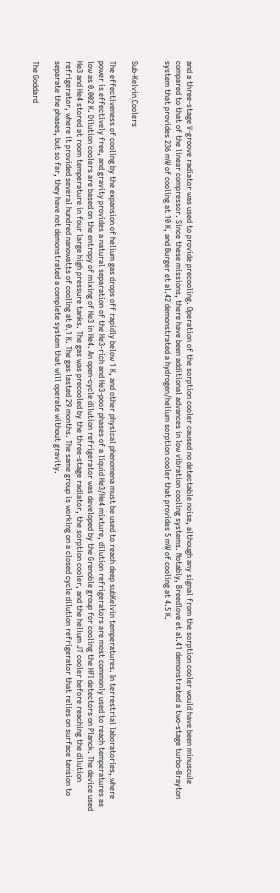and a three-stage V-groove radiator was used to provide precooling. Operation of the sorption cooler caused no detectable noise, although any signal from the sorption cooler would have been minuscule compared to that of the linear compressor. Since these missions, there have been additional advances in low vibration cooling systems. Notably, Breedlove et al.41 demonstrated a two-stage turbo-Brayton system that provides 236 mW of cooling at 10 K, and Burger et al.42 demonstrated a hydrogen/helium sorption cooler that provides 5 mW of cooling at 4.5 K.


Sub-Kelvin Coolers

The effectiveness of cooling by the expansion of helium gas drops off rapidly below 1 K, and other physical phenomena must be used to reach deep subKelvin temperatures. In terrestrial laboratories, where power is effectively free, and gravity provides a natural separation of the He3-rich and He3-poor phases of a liquid He3/He4 mixture, dilution refrigerators are most commonly used to reach temperatures as low as 0.002 K. Dilution coolers are based on the entropy of mixing of He3 in He4. An open-cycle dilution refrigerator was developed by the Grenoble group for cooling the HFI detectors on Planck. The device used He3 and He4 stored at room temperature in four large high pressure tanks. The gas was precooled by the three-stage radiator, the sorption cooler, and the helium JT cooler before reaching the dilution refrigerator, where it provided several hundred nanowatts of cooling at 0.1 K. The gas lasted 29 months. The same group is working on a closed cycle dilution refrigerator that relies on surface tension to separate the phases, but so far, they have not demonstrated a complete system that will operate without gravity.

The Goddard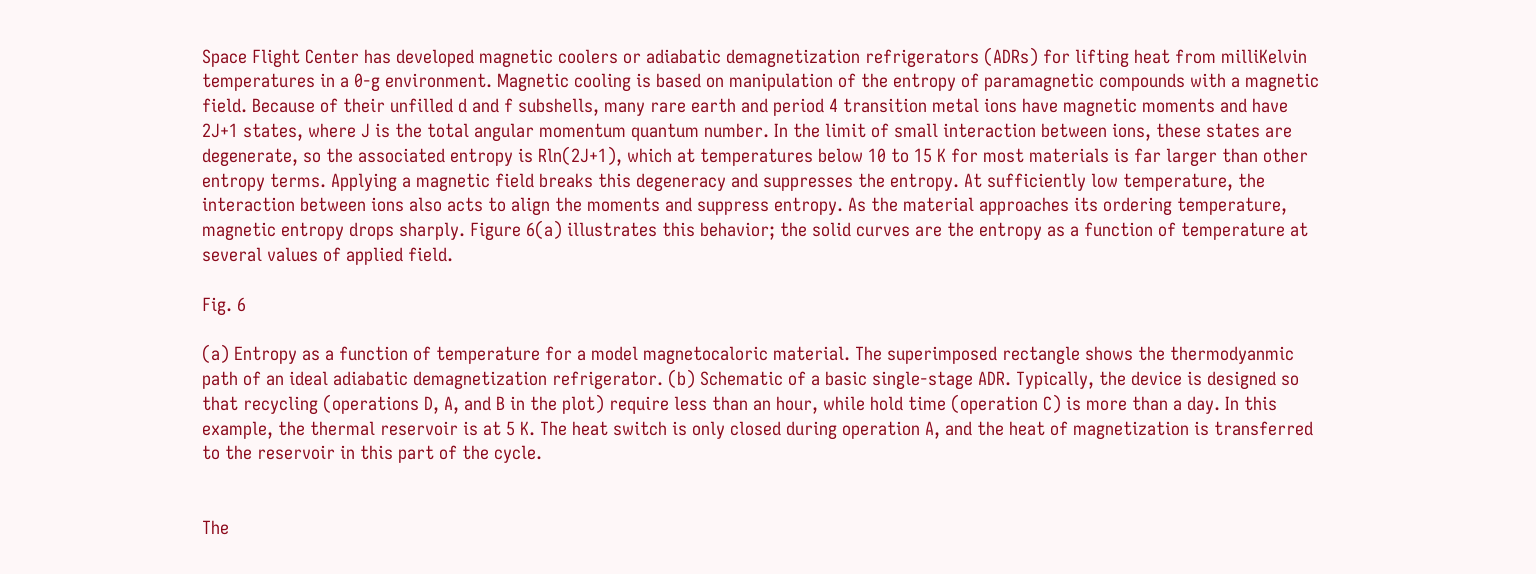Space Flight Center has developed magnetic coolers or adiabatic demagnetization refrigerators (ADRs) for lifting heat from milliKelvin temperatures in a 0-g environment. Magnetic cooling is based on manipulation of the entropy of paramagnetic compounds with a magnetic field. Because of their unfilled d and f subshells, many rare earth and period 4 transition metal ions have magnetic moments and have 2J+1 states, where J is the total angular momentum quantum number. In the limit of small interaction between ions, these states are degenerate, so the associated entropy is Rln(2J+1), which at temperatures below 10 to 15 K for most materials is far larger than other entropy terms. Applying a magnetic field breaks this degeneracy and suppresses the entropy. At sufficiently low temperature, the interaction between ions also acts to align the moments and suppress entropy. As the material approaches its ordering temperature, magnetic entropy drops sharply. Figure 6(a) illustrates this behavior; the solid curves are the entropy as a function of temperature at several values of applied field.

Fig. 6

(a) Entropy as a function of temperature for a model magnetocaloric material. The superimposed rectangle shows the thermodyanmic path of an ideal adiabatic demagnetization refrigerator. (b) Schematic of a basic single-stage ADR. Typically, the device is designed so that recycling (operations D, A, and B in the plot) require less than an hour, while hold time (operation C) is more than a day. In this example, the thermal reservoir is at 5 K. The heat switch is only closed during operation A, and the heat of magnetization is transferred to the reservoir in this part of the cycle.


The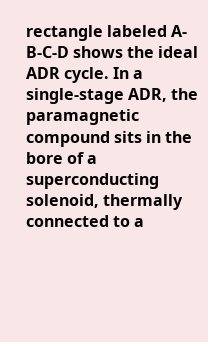rectangle labeled A-B-C-D shows the ideal ADR cycle. In a single-stage ADR, the paramagnetic compound sits in the bore of a superconducting solenoid, thermally connected to a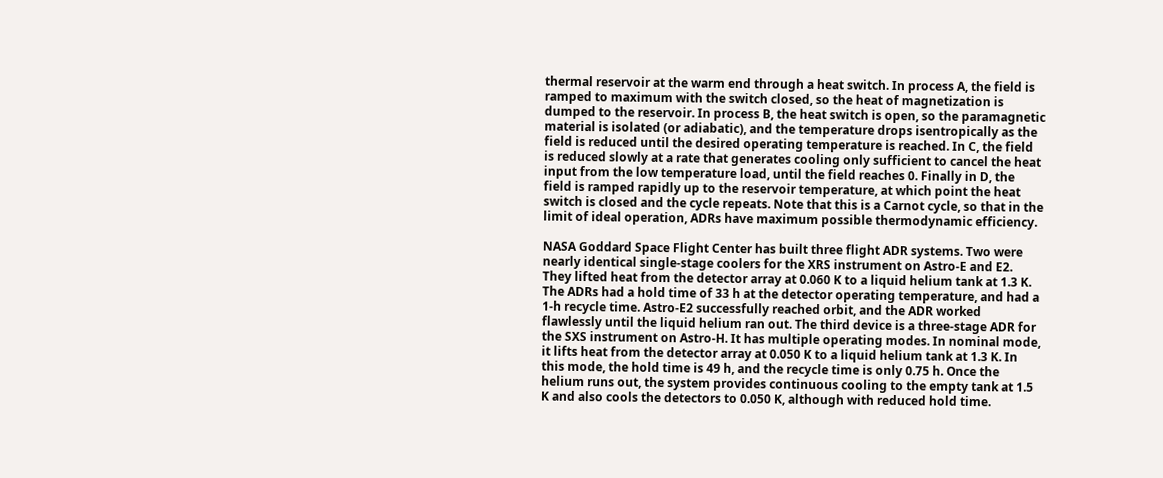thermal reservoir at the warm end through a heat switch. In process A, the field is ramped to maximum with the switch closed, so the heat of magnetization is dumped to the reservoir. In process B, the heat switch is open, so the paramagnetic material is isolated (or adiabatic), and the temperature drops isentropically as the field is reduced until the desired operating temperature is reached. In C, the field is reduced slowly at a rate that generates cooling only sufficient to cancel the heat input from the low temperature load, until the field reaches 0. Finally in D, the field is ramped rapidly up to the reservoir temperature, at which point the heat switch is closed and the cycle repeats. Note that this is a Carnot cycle, so that in the limit of ideal operation, ADRs have maximum possible thermodynamic efficiency.

NASA Goddard Space Flight Center has built three flight ADR systems. Two were nearly identical single-stage coolers for the XRS instrument on Astro-E and E2. They lifted heat from the detector array at 0.060 K to a liquid helium tank at 1.3 K. The ADRs had a hold time of 33 h at the detector operating temperature, and had a 1-h recycle time. Astro-E2 successfully reached orbit, and the ADR worked flawlessly until the liquid helium ran out. The third device is a three-stage ADR for the SXS instrument on Astro-H. It has multiple operating modes. In nominal mode, it lifts heat from the detector array at 0.050 K to a liquid helium tank at 1.3 K. In this mode, the hold time is 49 h, and the recycle time is only 0.75 h. Once the helium runs out, the system provides continuous cooling to the empty tank at 1.5 K and also cools the detectors to 0.050 K, although with reduced hold time.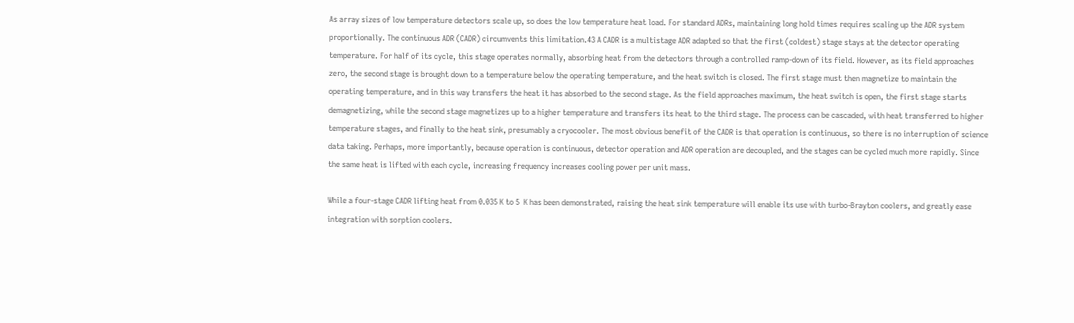As array sizes of low temperature detectors scale up, so does the low temperature heat load. For standard ADRs, maintaining long hold times requires scaling up the ADR system proportionally. The continuous ADR (CADR) circumvents this limitation.43 A CADR is a multistage ADR adapted so that the first (coldest) stage stays at the detector operating temperature. For half of its cycle, this stage operates normally, absorbing heat from the detectors through a controlled ramp-down of its field. However, as its field approaches zero, the second stage is brought down to a temperature below the operating temperature, and the heat switch is closed. The first stage must then magnetize to maintain the operating temperature, and in this way transfers the heat it has absorbed to the second stage. As the field approaches maximum, the heat switch is open, the first stage starts demagnetizing, while the second stage magnetizes up to a higher temperature and transfers its heat to the third stage. The process can be cascaded, with heat transferred to higher temperature stages, and finally to the heat sink, presumably a cryocooler. The most obvious benefit of the CADR is that operation is continuous, so there is no interruption of science data taking. Perhaps, more importantly, because operation is continuous, detector operation and ADR operation are decoupled, and the stages can be cycled much more rapidly. Since the same heat is lifted with each cycle, increasing frequency increases cooling power per unit mass.

While a four-stage CADR lifting heat from 0.035 K to 5  K has been demonstrated, raising the heat sink temperature will enable its use with turbo-Brayton coolers, and greatly ease integration with sorption coolers.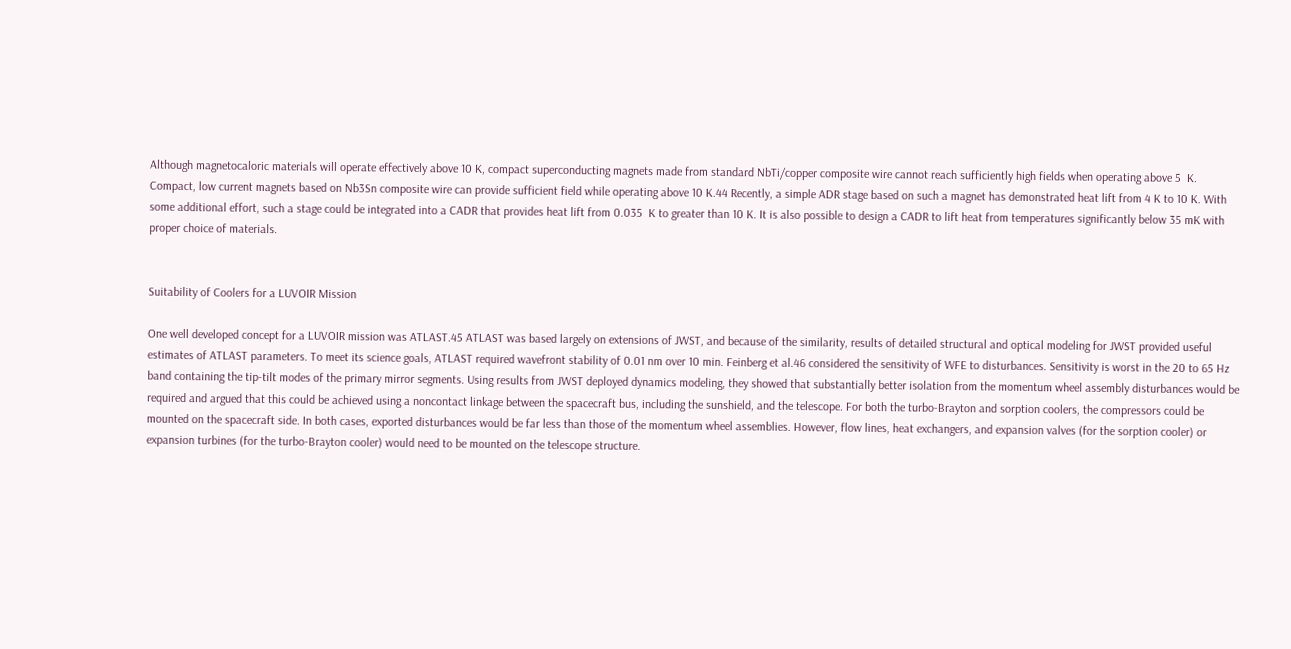Although magnetocaloric materials will operate effectively above 10 K, compact superconducting magnets made from standard NbTi/copper composite wire cannot reach sufficiently high fields when operating above 5  K. Compact, low current magnets based on Nb3Sn composite wire can provide sufficient field while operating above 10 K.44 Recently, a simple ADR stage based on such a magnet has demonstrated heat lift from 4 K to 10 K. With some additional effort, such a stage could be integrated into a CADR that provides heat lift from 0.035  K to greater than 10 K. It is also possible to design a CADR to lift heat from temperatures significantly below 35 mK with proper choice of materials.


Suitability of Coolers for a LUVOIR Mission

One well developed concept for a LUVOIR mission was ATLAST.45 ATLAST was based largely on extensions of JWST, and because of the similarity, results of detailed structural and optical modeling for JWST provided useful estimates of ATLAST parameters. To meet its science goals, ATLAST required wavefront stability of 0.01 nm over 10 min. Feinberg et al.46 considered the sensitivity of WFE to disturbances. Sensitivity is worst in the 20 to 65 Hz band containing the tip-tilt modes of the primary mirror segments. Using results from JWST deployed dynamics modeling, they showed that substantially better isolation from the momentum wheel assembly disturbances would be required and argued that this could be achieved using a noncontact linkage between the spacecraft bus, including the sunshield, and the telescope. For both the turbo-Brayton and sorption coolers, the compressors could be mounted on the spacecraft side. In both cases, exported disturbances would be far less than those of the momentum wheel assemblies. However, flow lines, heat exchangers, and expansion valves (for the sorption cooler) or expansion turbines (for the turbo-Brayton cooler) would need to be mounted on the telescope structure.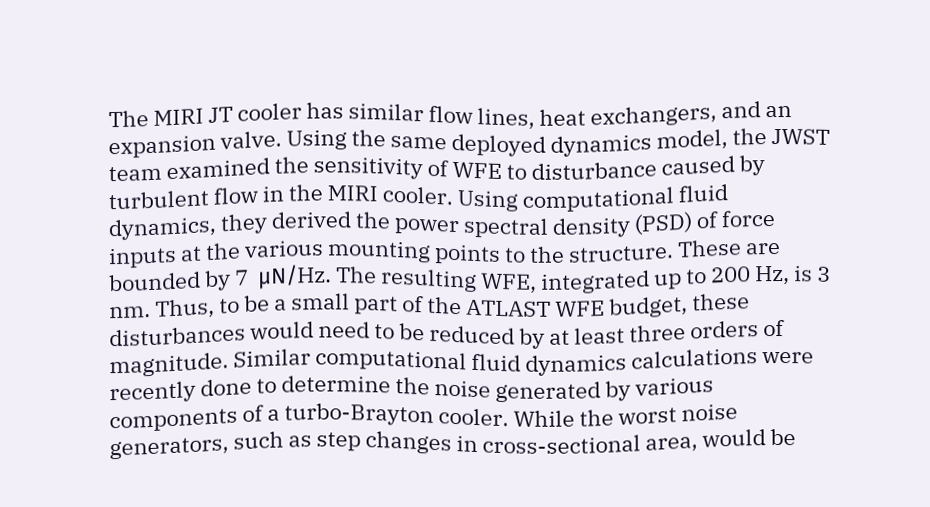The MIRI JT cooler has similar flow lines, heat exchangers, and an expansion valve. Using the same deployed dynamics model, the JWST team examined the sensitivity of WFE to disturbance caused by turbulent flow in the MIRI cooler. Using computational fluid dynamics, they derived the power spectral density (PSD) of force inputs at the various mounting points to the structure. These are bounded by 7  μN/Hz. The resulting WFE, integrated up to 200 Hz, is 3  nm. Thus, to be a small part of the ATLAST WFE budget, these disturbances would need to be reduced by at least three orders of magnitude. Similar computational fluid dynamics calculations were recently done to determine the noise generated by various components of a turbo-Brayton cooler. While the worst noise generators, such as step changes in cross-sectional area, would be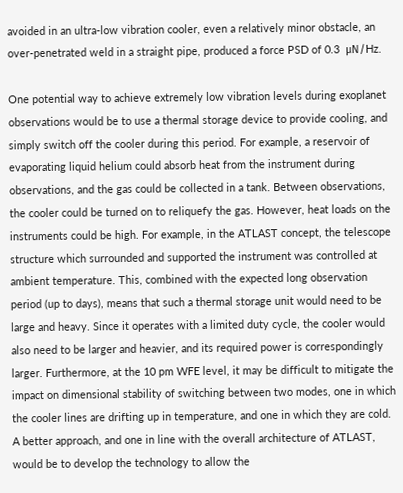avoided in an ultra-low vibration cooler, even a relatively minor obstacle, an over-penetrated weld in a straight pipe, produced a force PSD of 0.3  μN/Hz.

One potential way to achieve extremely low vibration levels during exoplanet observations would be to use a thermal storage device to provide cooling, and simply switch off the cooler during this period. For example, a reservoir of evaporating liquid helium could absorb heat from the instrument during observations, and the gas could be collected in a tank. Between observations, the cooler could be turned on to reliquefy the gas. However, heat loads on the instruments could be high. For example, in the ATLAST concept, the telescope structure which surrounded and supported the instrument was controlled at ambient temperature. This, combined with the expected long observation period (up to days), means that such a thermal storage unit would need to be large and heavy. Since it operates with a limited duty cycle, the cooler would also need to be larger and heavier, and its required power is correspondingly larger. Furthermore, at the 10 pm WFE level, it may be difficult to mitigate the impact on dimensional stability of switching between two modes, one in which the cooler lines are drifting up in temperature, and one in which they are cold. A better approach, and one in line with the overall architecture of ATLAST, would be to develop the technology to allow the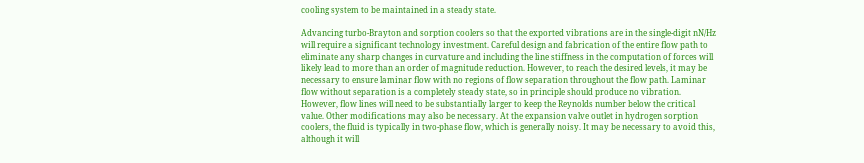cooling system to be maintained in a steady state.

Advancing turbo-Brayton and sorption coolers so that the exported vibrations are in the single-digit nN/Hz will require a significant technology investment. Careful design and fabrication of the entire flow path to eliminate any sharp changes in curvature and including the line stiffness in the computation of forces will likely lead to more than an order of magnitude reduction. However, to reach the desired levels, it may be necessary to ensure laminar flow with no regions of flow separation throughout the flow path. Laminar flow without separation is a completely steady state, so in principle should produce no vibration. However, flow lines will need to be substantially larger to keep the Reynolds number below the critical value. Other modifications may also be necessary. At the expansion valve outlet in hydrogen sorption coolers, the fluid is typically in two-phase flow, which is generally noisy. It may be necessary to avoid this, although it will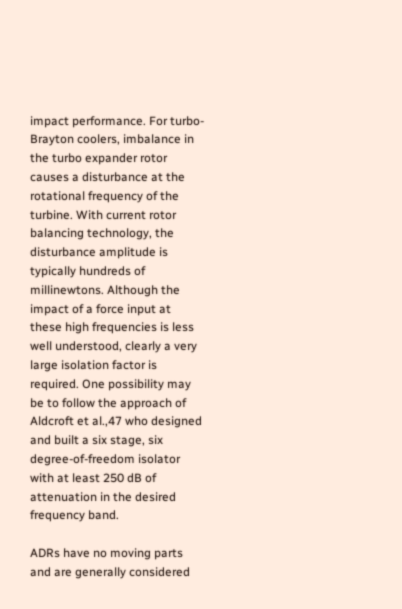impact performance. For turbo-Brayton coolers, imbalance in the turbo expander rotor causes a disturbance at the rotational frequency of the turbine. With current rotor balancing technology, the disturbance amplitude is typically hundreds of millinewtons. Although the impact of a force input at these high frequencies is less well understood, clearly a very large isolation factor is required. One possibility may be to follow the approach of Aldcroft et al.,47 who designed and built a six stage, six degree-of-freedom isolator with at least 250 dB of attenuation in the desired frequency band.

ADRs have no moving parts and are generally considered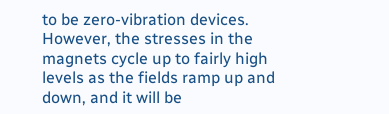to be zero-vibration devices. However, the stresses in the magnets cycle up to fairly high levels as the fields ramp up and down, and it will be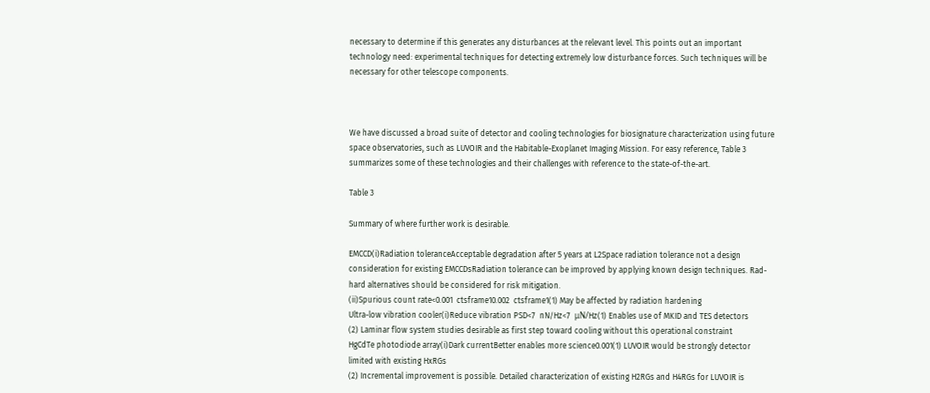necessary to determine if this generates any disturbances at the relevant level. This points out an important technology need: experimental techniques for detecting extremely low disturbance forces. Such techniques will be necessary for other telescope components.



We have discussed a broad suite of detector and cooling technologies for biosignature characterization using future space observatories, such as LUVOIR and the Habitable-Exoplanet Imaging Mission. For easy reference, Table 3 summarizes some of these technologies and their challenges with reference to the state-of-the-art.

Table 3

Summary of where further work is desirable.

EMCCD(i)Radiation toleranceAcceptable degradation after 5 years at L2Space radiation tolerance not a design consideration for existing EMCCDsRadiation tolerance can be improved by applying known design techniques. Rad-hard alternatives should be considered for risk mitigation.
(ii)Spurious count rate<0.001  ctsframe10.002  ctsframe1(1) May be affected by radiation hardening
Ultra-low vibration cooler(i)Reduce vibration PSD<7  nN/Hz<7  μN/Hz(1) Enables use of MKID and TES detectors
(2) Laminar flow system studies desirable as first step toward cooling without this operational constraint
HgCdTe photodiode array(i)Dark currentBetter enables more science0.001(1) LUVOIR would be strongly detector limited with existing HxRGs
(2) Incremental improvement is possible. Detailed characterization of existing H2RGs and H4RGs for LUVOIR is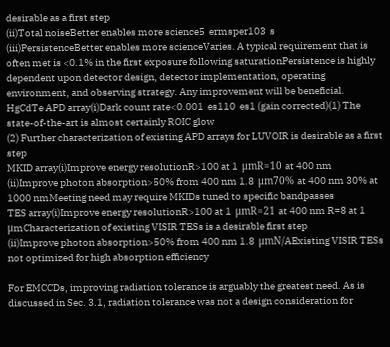desirable as a first step
(ii)Total noiseBetter enables more science5  ermsper103  s
(iii)PersistenceBetter enables more scienceVaries. A typical requirement that is often met is <0.1% in the first exposure following saturationPersistence is highly dependent upon detector design, detector implementation, operating environment, and observing strategy. Any improvement will be beneficial.
HgCdTe APD array(i)Dark count rate<0.001  es110  es1 (gain corrected)(1) The state-of-the-art is almost certainly ROIC glow
(2) Further characterization of existing APD arrays for LUVOIR is desirable as a first step
MKID array(i)Improve energy resolutionR>100 at 1  μmR=10 at 400 nm
(ii)Improve photon absorption>50% from 400 nm 1.8  μm70% at 400 nm 30% at 1000 nmMeeting need may require MKIDs tuned to specific bandpasses
TES array(i)Improve energy resolutionR>100 at 1  μmR=21 at 400 nm R=8 at 1  μmCharacterization of existing VISIR TESs is a desirable first step
(ii)Improve photon absorption>50% from 400 nm 1.8  μmN/AExisting VISIR TESs not optimized for high absorption efficiency

For EMCCDs, improving radiation tolerance is arguably the greatest need. As is discussed in Sec. 3.1, radiation tolerance was not a design consideration for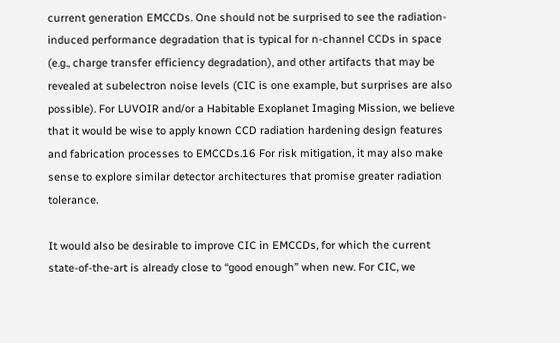current generation EMCCDs. One should not be surprised to see the radiation-induced performance degradation that is typical for n-channel CCDs in space (e.g., charge transfer efficiency degradation), and other artifacts that may be revealed at subelectron noise levels (CIC is one example, but surprises are also possible). For LUVOIR and/or a Habitable Exoplanet Imaging Mission, we believe that it would be wise to apply known CCD radiation hardening design features and fabrication processes to EMCCDs.16 For risk mitigation, it may also make sense to explore similar detector architectures that promise greater radiation tolerance.

It would also be desirable to improve CIC in EMCCDs, for which the current state-of-the-art is already close to “good enough” when new. For CIC, we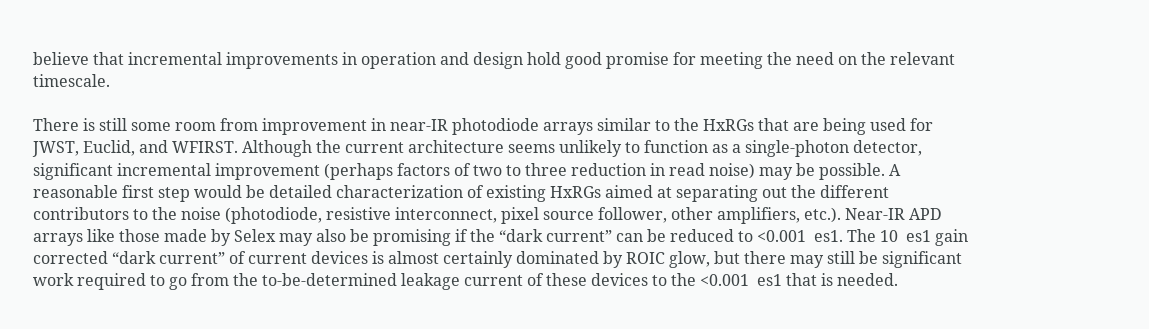believe that incremental improvements in operation and design hold good promise for meeting the need on the relevant timescale.

There is still some room from improvement in near-IR photodiode arrays similar to the HxRGs that are being used for JWST, Euclid, and WFIRST. Although the current architecture seems unlikely to function as a single-photon detector, significant incremental improvement (perhaps factors of two to three reduction in read noise) may be possible. A reasonable first step would be detailed characterization of existing HxRGs aimed at separating out the different contributors to the noise (photodiode, resistive interconnect, pixel source follower, other amplifiers, etc.). Near-IR APD arrays like those made by Selex may also be promising if the “dark current” can be reduced to <0.001  es1. The 10  es1 gain corrected “dark current” of current devices is almost certainly dominated by ROIC glow, but there may still be significant work required to go from the to-be-determined leakage current of these devices to the <0.001  es1 that is needed.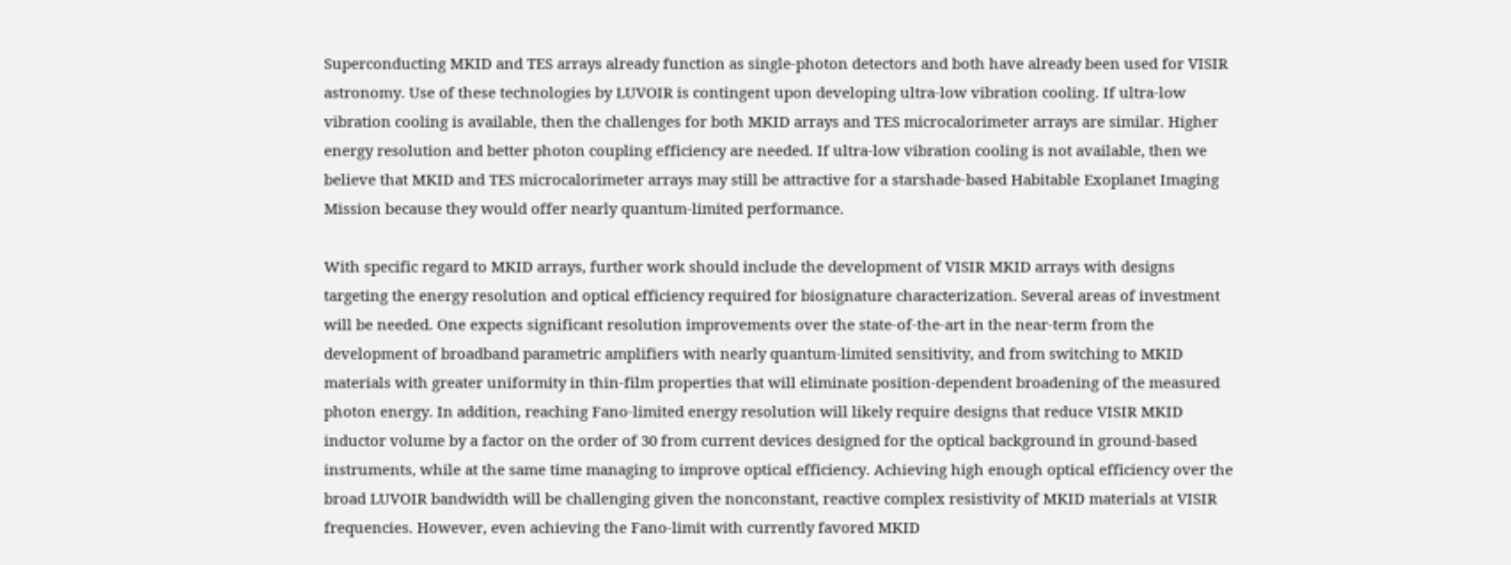Superconducting MKID and TES arrays already function as single-photon detectors and both have already been used for VISIR astronomy. Use of these technologies by LUVOIR is contingent upon developing ultra-low vibration cooling. If ultra-low vibration cooling is available, then the challenges for both MKID arrays and TES microcalorimeter arrays are similar. Higher energy resolution and better photon coupling efficiency are needed. If ultra-low vibration cooling is not available, then we believe that MKID and TES microcalorimeter arrays may still be attractive for a starshade-based Habitable Exoplanet Imaging Mission because they would offer nearly quantum-limited performance.

With specific regard to MKID arrays, further work should include the development of VISIR MKID arrays with designs targeting the energy resolution and optical efficiency required for biosignature characterization. Several areas of investment will be needed. One expects significant resolution improvements over the state-of-the-art in the near-term from the development of broadband parametric amplifiers with nearly quantum-limited sensitivity, and from switching to MKID materials with greater uniformity in thin-film properties that will eliminate position-dependent broadening of the measured photon energy. In addition, reaching Fano-limited energy resolution will likely require designs that reduce VISIR MKID inductor volume by a factor on the order of 30 from current devices designed for the optical background in ground-based instruments, while at the same time managing to improve optical efficiency. Achieving high enough optical efficiency over the broad LUVOIR bandwidth will be challenging given the nonconstant, reactive complex resistivity of MKID materials at VISIR frequencies. However, even achieving the Fano-limit with currently favored MKID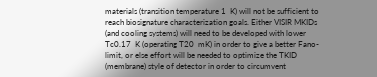materials (transition temperature 1  K) will not be sufficient to reach biosignature characterization goals. Either VISIR MKIDs (and cooling systems) will need to be developed with lower Tc0.17  K (operating T20  mK) in order to give a better Fano-limit, or else effort will be needed to optimize the TKID (membrane) style of detector in order to circumvent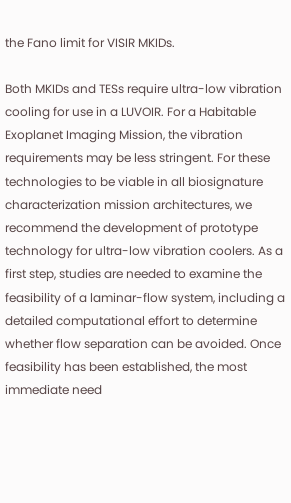the Fano limit for VISIR MKIDs.

Both MKIDs and TESs require ultra-low vibration cooling for use in a LUVOIR. For a Habitable Exoplanet Imaging Mission, the vibration requirements may be less stringent. For these technologies to be viable in all biosignature characterization mission architectures, we recommend the development of prototype technology for ultra-low vibration coolers. As a first step, studies are needed to examine the feasibility of a laminar-flow system, including a detailed computational effort to determine whether flow separation can be avoided. Once feasibility has been established, the most immediate need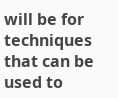will be for techniques that can be used to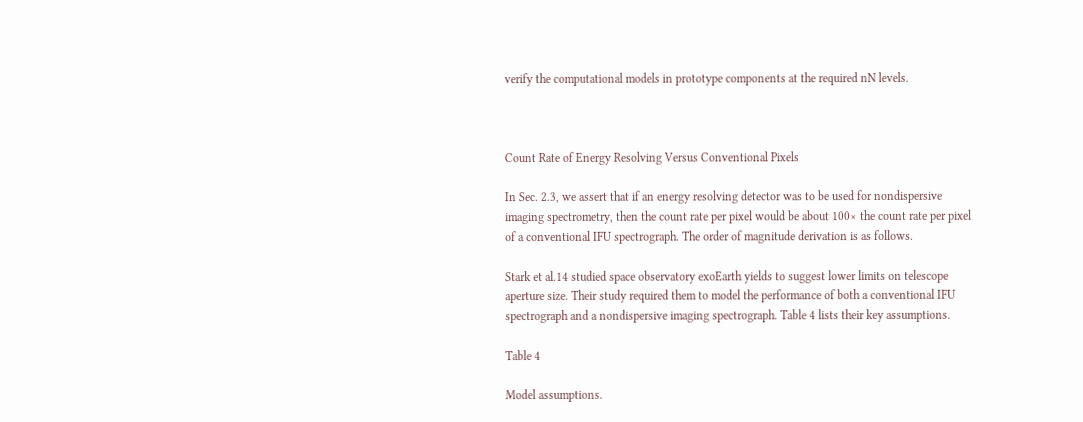verify the computational models in prototype components at the required nN levels.



Count Rate of Energy Resolving Versus Conventional Pixels

In Sec. 2.3, we assert that if an energy resolving detector was to be used for nondispersive imaging spectrometry, then the count rate per pixel would be about 100× the count rate per pixel of a conventional IFU spectrograph. The order of magnitude derivation is as follows.

Stark et al.14 studied space observatory exoEarth yields to suggest lower limits on telescope aperture size. Their study required them to model the performance of both a conventional IFU spectrograph and a nondispersive imaging spectrograph. Table 4 lists their key assumptions.

Table 4

Model assumptions.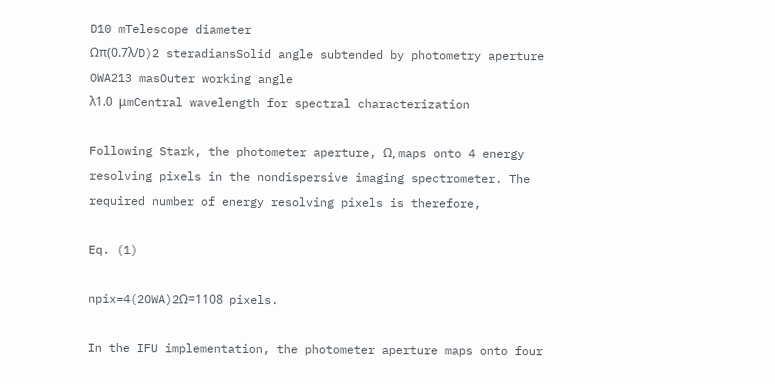D10 mTelescope diameter
Ωπ(0.7λ/D)2 steradiansSolid angle subtended by photometry aperture
OWA213 masOuter working angle
λ1.0  μmCentral wavelength for spectral characterization

Following Stark, the photometer aperture, Ω, maps onto 4 energy resolving pixels in the nondispersive imaging spectrometer. The required number of energy resolving pixels is therefore,

Eq. (1)

npix=4(2OWA)2Ω=1108  pixels.

In the IFU implementation, the photometer aperture maps onto four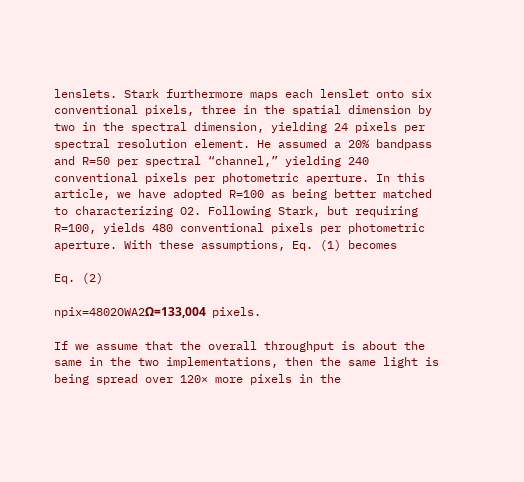lenslets. Stark furthermore maps each lenslet onto six conventional pixels, three in the spatial dimension by two in the spectral dimension, yielding 24 pixels per spectral resolution element. He assumed a 20% bandpass and R=50 per spectral “channel,” yielding 240 conventional pixels per photometric aperture. In this article, we have adopted R=100 as being better matched to characterizing O2. Following Stark, but requiring R=100, yields 480 conventional pixels per photometric aperture. With these assumptions, Eq. (1) becomes

Eq. (2)

npix=4802OWA2Ω=133,004  pixels.

If we assume that the overall throughput is about the same in the two implementations, then the same light is being spread over 120× more pixels in the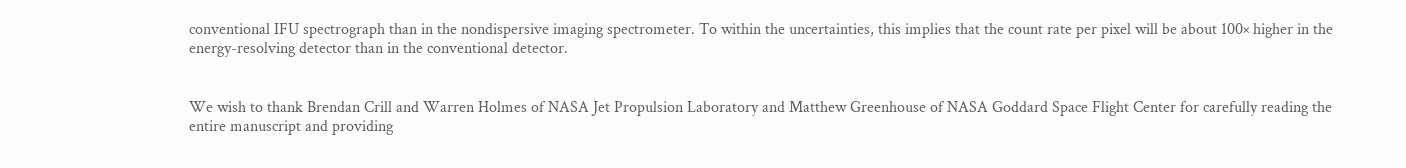conventional IFU spectrograph than in the nondispersive imaging spectrometer. To within the uncertainties, this implies that the count rate per pixel will be about 100× higher in the energy-resolving detector than in the conventional detector.


We wish to thank Brendan Crill and Warren Holmes of NASA Jet Propulsion Laboratory and Matthew Greenhouse of NASA Goddard Space Flight Center for carefully reading the entire manuscript and providing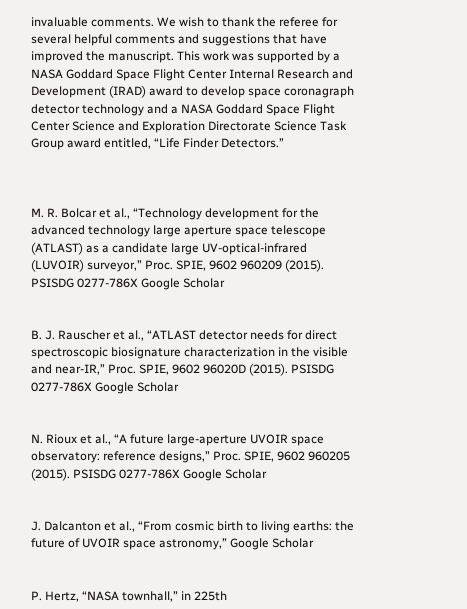invaluable comments. We wish to thank the referee for several helpful comments and suggestions that have improved the manuscript. This work was supported by a NASA Goddard Space Flight Center Internal Research and Development (IRAD) award to develop space coronagraph detector technology and a NASA Goddard Space Flight Center Science and Exploration Directorate Science Task Group award entitled, “Life Finder Detectors.”



M. R. Bolcar et al., “Technology development for the advanced technology large aperture space telescope (ATLAST) as a candidate large UV-optical-infrared (LUVOIR) surveyor,” Proc. SPIE, 9602 960209 (2015). PSISDG 0277-786X Google Scholar


B. J. Rauscher et al., “ATLAST detector needs for direct spectroscopic biosignature characterization in the visible and near-IR,” Proc. SPIE, 9602 96020D (2015). PSISDG 0277-786X Google Scholar


N. Rioux et al., “A future large-aperture UVOIR space observatory: reference designs,” Proc. SPIE, 9602 960205 (2015). PSISDG 0277-786X Google Scholar


J. Dalcanton et al., “From cosmic birth to living earths: the future of UVOIR space astronomy,” Google Scholar


P. Hertz, “NASA townhall,” in 225th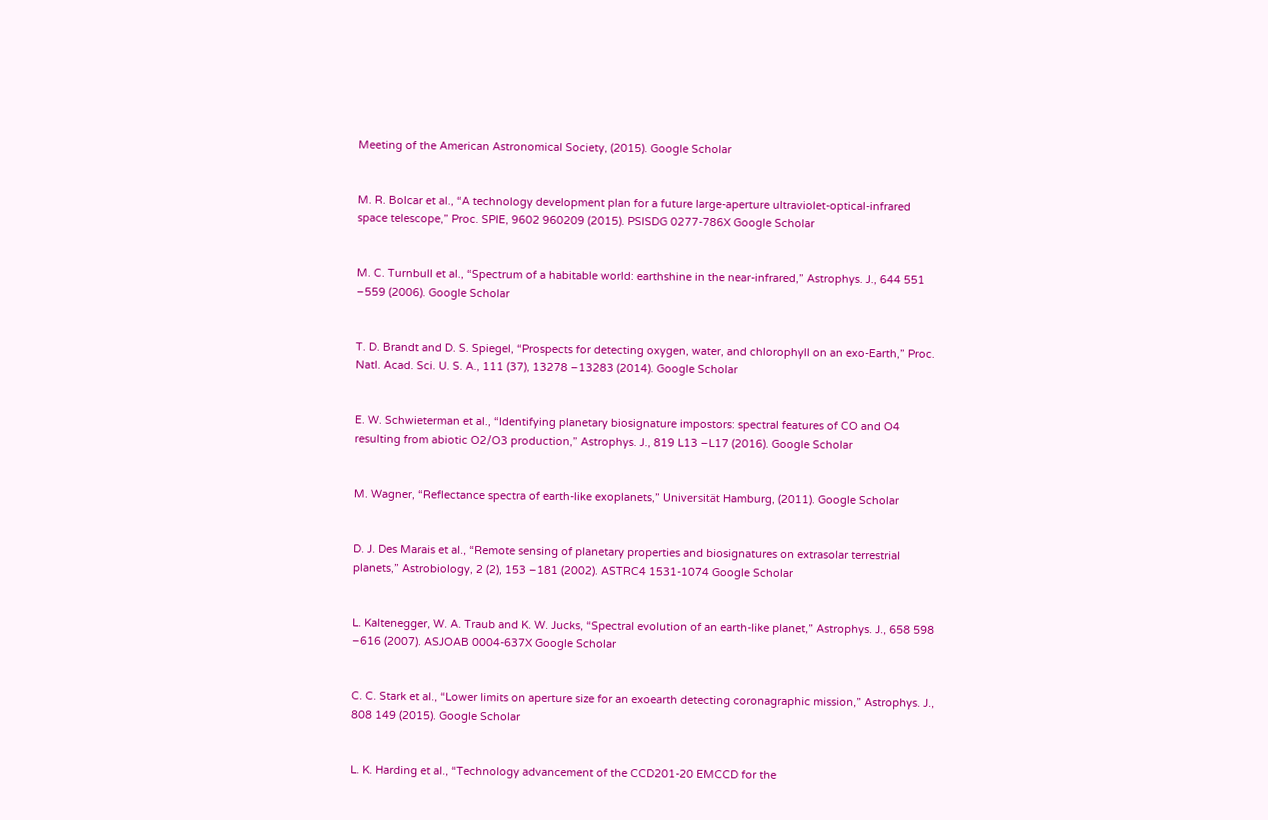Meeting of the American Astronomical Society, (2015). Google Scholar


M. R. Bolcar et al., “A technology development plan for a future large-aperture ultraviolet-optical-infrared space telescope,” Proc. SPIE, 9602 960209 (2015). PSISDG 0277-786X Google Scholar


M. C. Turnbull et al., “Spectrum of a habitable world: earthshine in the near-infrared,” Astrophys. J., 644 551 –559 (2006). Google Scholar


T. D. Brandt and D. S. Spiegel, “Prospects for detecting oxygen, water, and chlorophyll on an exo-Earth,” Proc. Natl. Acad. Sci. U. S. A., 111 (37), 13278 –13283 (2014). Google Scholar


E. W. Schwieterman et al., “Identifying planetary biosignature impostors: spectral features of CO and O4 resulting from abiotic O2/O3 production,” Astrophys. J., 819 L13 –L17 (2016). Google Scholar


M. Wagner, “Reflectance spectra of earth-like exoplanets,” Universität Hamburg, (2011). Google Scholar


D. J. Des Marais et al., “Remote sensing of planetary properties and biosignatures on extrasolar terrestrial planets,” Astrobiology, 2 (2), 153 –181 (2002). ASTRC4 1531-1074 Google Scholar


L. Kaltenegger, W. A. Traub and K. W. Jucks, “Spectral evolution of an earth-like planet,” Astrophys. J., 658 598 –616 (2007). ASJOAB 0004-637X Google Scholar


C. C. Stark et al., “Lower limits on aperture size for an exoearth detecting coronagraphic mission,” Astrophys. J., 808 149 (2015). Google Scholar


L. K. Harding et al., “Technology advancement of the CCD201-20 EMCCD for the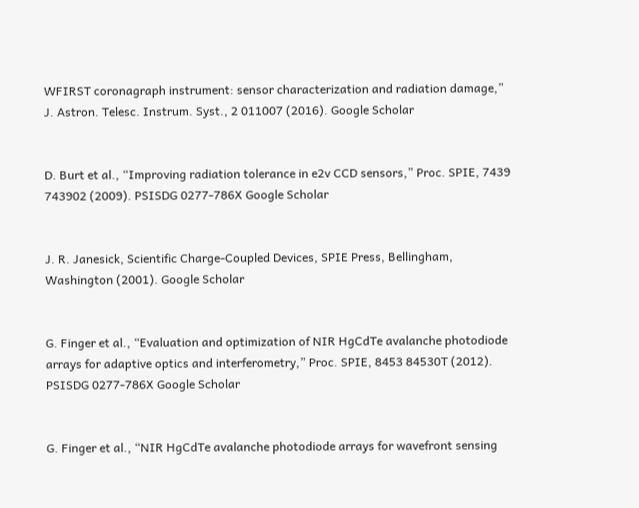WFIRST coronagraph instrument: sensor characterization and radiation damage,” J. Astron. Telesc. Instrum. Syst., 2 011007 (2016). Google Scholar


D. Burt et al., “Improving radiation tolerance in e2v CCD sensors,” Proc. SPIE, 7439 743902 (2009). PSISDG 0277-786X Google Scholar


J. R. Janesick, Scientific Charge-Coupled Devices, SPIE Press, Bellingham, Washington (2001). Google Scholar


G. Finger et al., “Evaluation and optimization of NIR HgCdTe avalanche photodiode arrays for adaptive optics and interferometry,” Proc. SPIE, 8453 84530T (2012). PSISDG 0277-786X Google Scholar


G. Finger et al., “NIR HgCdTe avalanche photodiode arrays for wavefront sensing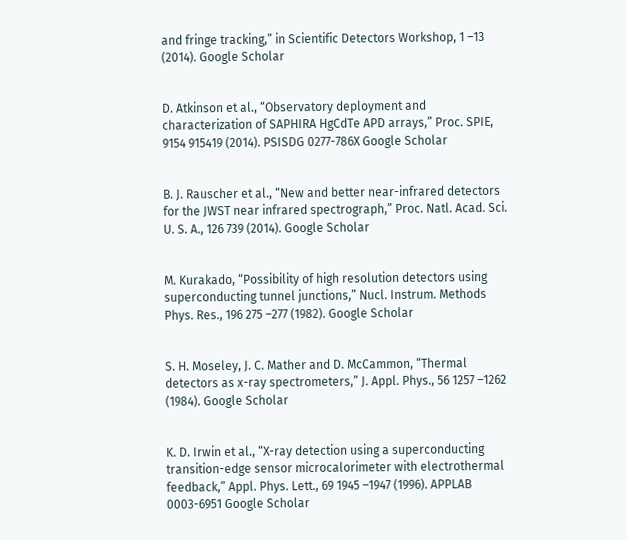and fringe tracking,” in Scientific Detectors Workshop, 1 –13 (2014). Google Scholar


D. Atkinson et al., “Observatory deployment and characterization of SAPHIRA HgCdTe APD arrays,” Proc. SPIE, 9154 915419 (2014). PSISDG 0277-786X Google Scholar


B. J. Rauscher et al., “New and better near-infrared detectors for the JWST near infrared spectrograph,” Proc. Natl. Acad. Sci. U. S. A., 126 739 (2014). Google Scholar


M. Kurakado, “Possibility of high resolution detectors using superconducting tunnel junctions,” Nucl. Instrum. Methods Phys. Res., 196 275 –277 (1982). Google Scholar


S. H. Moseley, J. C. Mather and D. McCammon, “Thermal detectors as x-ray spectrometers,” J. Appl. Phys., 56 1257 –1262 (1984). Google Scholar


K. D. Irwin et al., “X-ray detection using a superconducting transition-edge sensor microcalorimeter with electrothermal feedback,” Appl. Phys. Lett., 69 1945 –1947 (1996). APPLAB 0003-6951 Google Scholar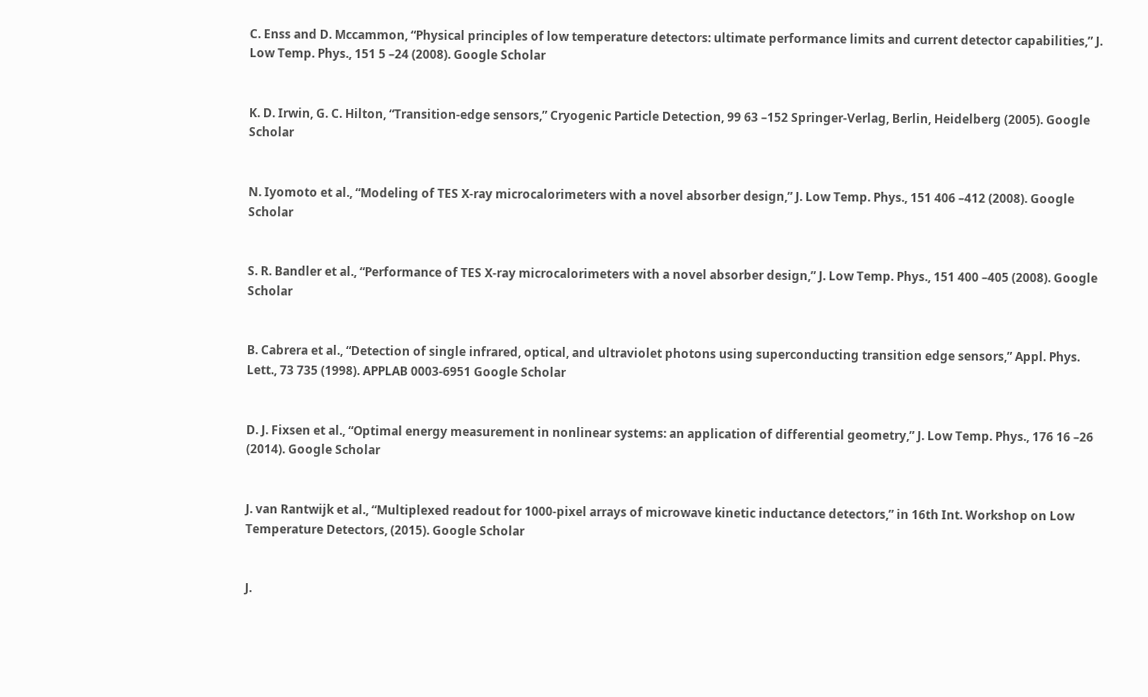C. Enss and D. Mccammon, “Physical principles of low temperature detectors: ultimate performance limits and current detector capabilities,” J. Low Temp. Phys., 151 5 –24 (2008). Google Scholar


K. D. Irwin, G. C. Hilton, “Transition-edge sensors,” Cryogenic Particle Detection, 99 63 –152 Springer-Verlag, Berlin, Heidelberg (2005). Google Scholar


N. Iyomoto et al., “Modeling of TES X-ray microcalorimeters with a novel absorber design,” J. Low Temp. Phys., 151 406 –412 (2008). Google Scholar


S. R. Bandler et al., “Performance of TES X-ray microcalorimeters with a novel absorber design,” J. Low Temp. Phys., 151 400 –405 (2008). Google Scholar


B. Cabrera et al., “Detection of single infrared, optical, and ultraviolet photons using superconducting transition edge sensors,” Appl. Phys. Lett., 73 735 (1998). APPLAB 0003-6951 Google Scholar


D. J. Fixsen et al., “Optimal energy measurement in nonlinear systems: an application of differential geometry,” J. Low Temp. Phys., 176 16 –26 (2014). Google Scholar


J. van Rantwijk et al., “Multiplexed readout for 1000-pixel arrays of microwave kinetic inductance detectors,” in 16th Int. Workshop on Low Temperature Detectors, (2015). Google Scholar


J.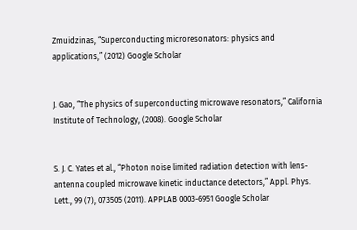Zmuidzinas, “Superconducting microresonators: physics and applications,” (2012) Google Scholar


J. Gao, “The physics of superconducting microwave resonators,” California Institute of Technology, (2008). Google Scholar


S. J. C. Yates et al., “Photon noise limited radiation detection with lens-antenna coupled microwave kinetic inductance detectors,” Appl. Phys. Lett., 99 (7), 073505 (2011). APPLAB 0003-6951 Google Scholar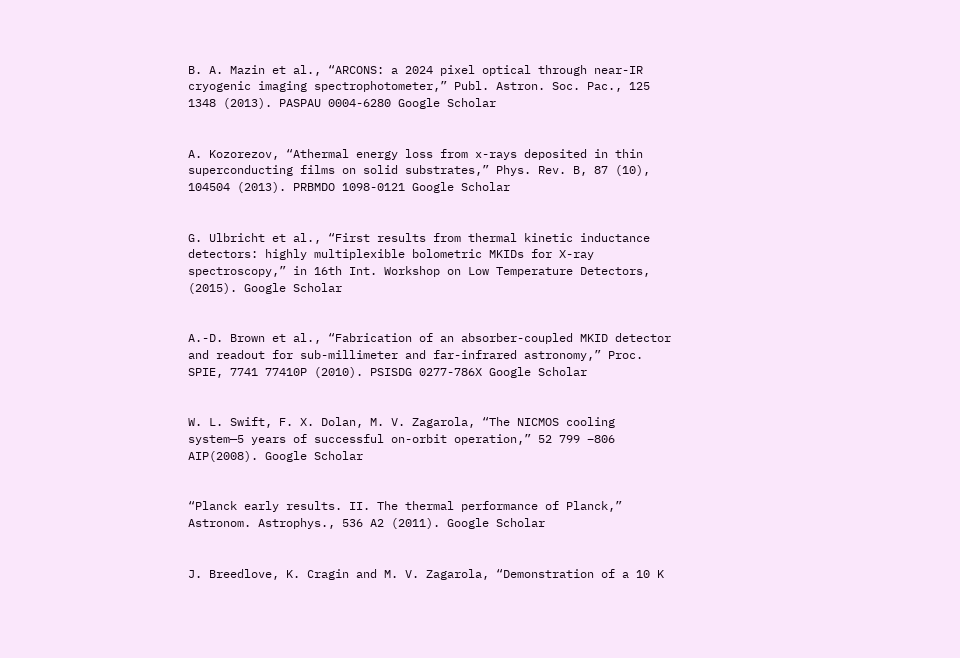B. A. Mazin et al., “ARCONS: a 2024 pixel optical through near-IR cryogenic imaging spectrophotometer,” Publ. Astron. Soc. Pac., 125 1348 (2013). PASPAU 0004-6280 Google Scholar


A. Kozorezov, “Athermal energy loss from x-rays deposited in thin superconducting films on solid substrates,” Phys. Rev. B, 87 (10), 104504 (2013). PRBMDO 1098-0121 Google Scholar


G. Ulbricht et al., “First results from thermal kinetic inductance detectors: highly multiplexible bolometric MKIDs for X-ray spectroscopy,” in 16th Int. Workshop on Low Temperature Detectors, (2015). Google Scholar


A.-D. Brown et al., “Fabrication of an absorber-coupled MKID detector and readout for sub-millimeter and far-infrared astronomy,” Proc. SPIE, 7741 77410P (2010). PSISDG 0277-786X Google Scholar


W. L. Swift, F. X. Dolan, M. V. Zagarola, “The NICMOS cooling system—5 years of successful on-orbit operation,” 52 799 –806 AIP(2008). Google Scholar


“Planck early results. II. The thermal performance of Planck,” Astronom. Astrophys., 536 A2 (2011). Google Scholar


J. Breedlove, K. Cragin and M. V. Zagarola, “Demonstration of a 10 K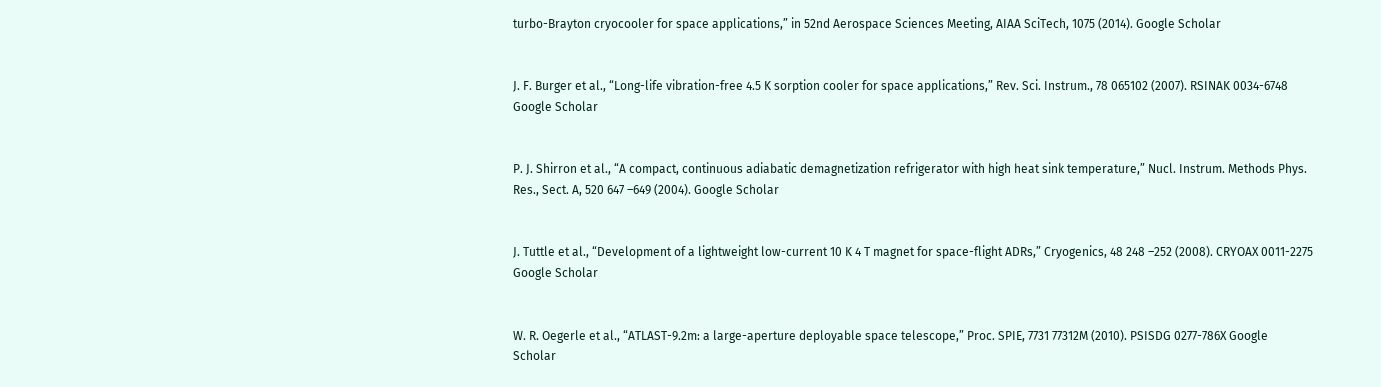turbo-Brayton cryocooler for space applications,” in 52nd Aerospace Sciences Meeting, AIAA SciTech, 1075 (2014). Google Scholar


J. F. Burger et al., “Long-life vibration-free 4.5 K sorption cooler for space applications,” Rev. Sci. Instrum., 78 065102 (2007). RSINAK 0034-6748 Google Scholar


P. J. Shirron et al., “A compact, continuous adiabatic demagnetization refrigerator with high heat sink temperature,” Nucl. Instrum. Methods Phys. Res., Sect. A, 520 647 –649 (2004). Google Scholar


J. Tuttle et al., “Development of a lightweight low-current 10 K 4 T magnet for space-flight ADRs,” Cryogenics, 48 248 –252 (2008). CRYOAX 0011-2275 Google Scholar


W. R. Oegerle et al., “ATLAST-9.2m: a large-aperture deployable space telescope,” Proc. SPIE, 7731 77312M (2010). PSISDG 0277-786X Google Scholar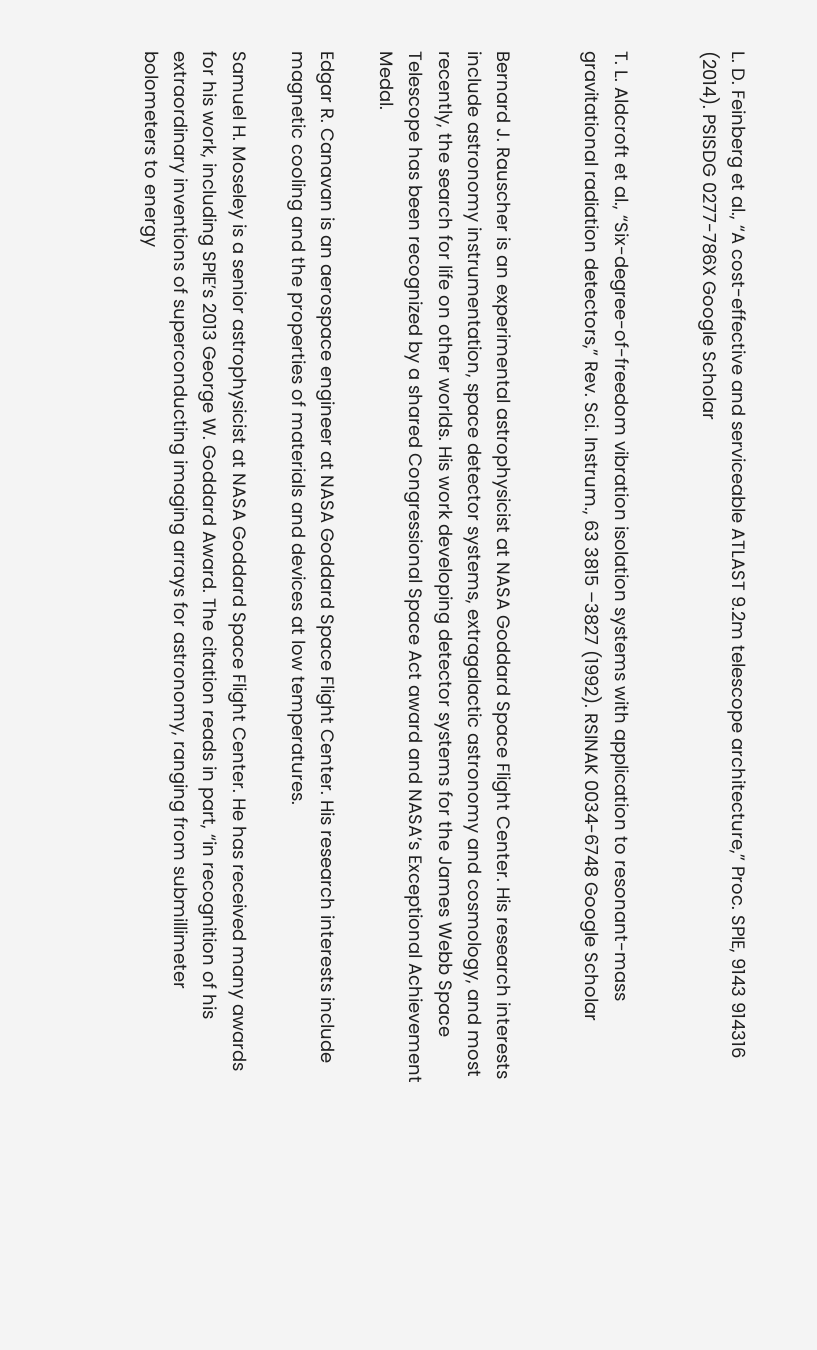L. D. Feinberg et al., “A cost-effective and serviceable ATLAST 9.2m telescope architecture,” Proc. SPIE, 9143 914316 (2014). PSISDG 0277-786X Google Scholar


T. L. Aldcroft et al., “Six-degree-of-freedom vibration isolation systems with application to resonant-mass gravitational radiation detectors,” Rev. Sci. Instrum., 63 3815 –3827 (1992). RSINAK 0034-6748 Google Scholar


Bernard J. Rauscher is an experimental astrophysicist at NASA Goddard Space Flight Center. His research interests include astronomy instrumentation, space detector systems, extragalactic astronomy and cosmology, and most recently, the search for life on other worlds. His work developing detector systems for the James Webb Space Telescope has been recognized by a shared Congressional Space Act award and NASA’s Exceptional Achievement Medal.

Edgar R. Canavan is an aerospace engineer at NASA Goddard Space Flight Center. His research interests include magnetic cooling and the properties of materials and devices at low temperatures.

Samuel H. Moseley is a senior astrophysicist at NASA Goddard Space Flight Center. He has received many awards for his work, including SPIE’s 2013 George W. Goddard Award. The citation reads in part, “in recognition of his extraordinary inventions of superconducting imaging arrays for astronomy, ranging from submillimeter bolometers to energy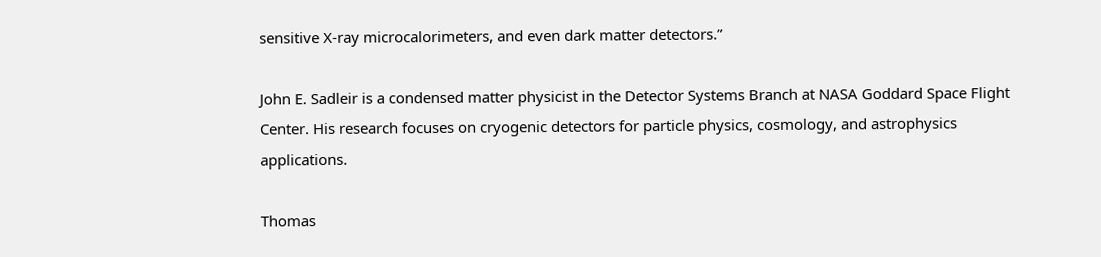sensitive X-ray microcalorimeters, and even dark matter detectors.”

John E. Sadleir is a condensed matter physicist in the Detector Systems Branch at NASA Goddard Space Flight Center. His research focuses on cryogenic detectors for particle physics, cosmology, and astrophysics applications.

Thomas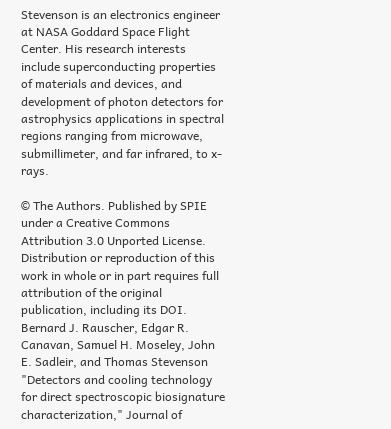Stevenson is an electronics engineer at NASA Goddard Space Flight Center. His research interests include superconducting properties of materials and devices, and development of photon detectors for astrophysics applications in spectral regions ranging from microwave, submillimeter, and far infrared, to x-rays.

© The Authors. Published by SPIE under a Creative Commons Attribution 3.0 Unported License. Distribution or reproduction of this work in whole or in part requires full attribution of the original publication, including its DOI.
Bernard J. Rauscher, Edgar R. Canavan, Samuel H. Moseley, John E. Sadleir, and Thomas Stevenson "Detectors and cooling technology for direct spectroscopic biosignature characterization," Journal of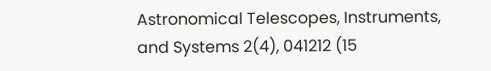Astronomical Telescopes, Instruments, and Systems 2(4), 041212 (15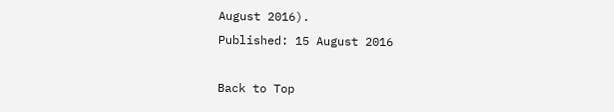August 2016).
Published: 15 August 2016

Back to Top